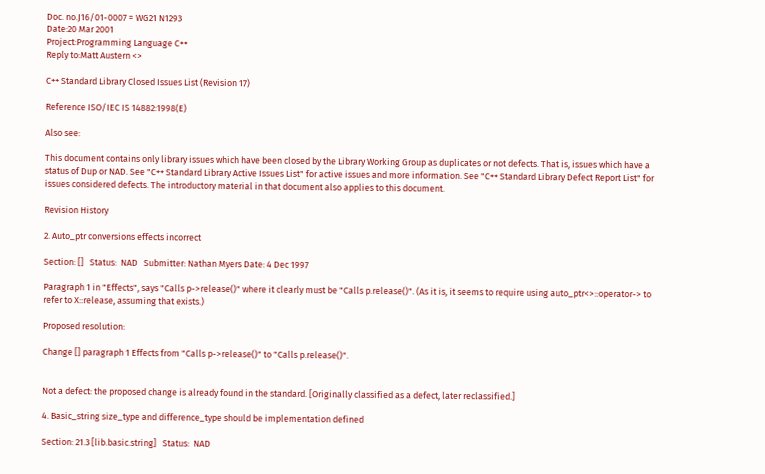Doc. no.J16/01-0007 = WG21 N1293
Date:20 Mar 2001
Project:Programming Language C++
Reply to:Matt Austern <>

C++ Standard Library Closed Issues List (Revision 17)

Reference ISO/IEC IS 14882:1998(E)

Also see:

This document contains only library issues which have been closed by the Library Working Group as duplicates or not defects. That is, issues which have a status of Dup or NAD. See "C++ Standard Library Active Issues List" for active issues and more information. See "C++ Standard Library Defect Report List" for issues considered defects. The introductory material in that document also applies to this document.

Revision History

2. Auto_ptr conversions effects incorrect

Section: []   Status:  NAD   Submitter: Nathan Myers Date: 4 Dec 1997

Paragraph 1 in "Effects", says "Calls p->release()" where it clearly must be "Calls p.release()". (As it is, it seems to require using auto_ptr<>::operator-> to refer to X::release, assuming that exists.)

Proposed resolution:

Change [] paragraph 1 Effects from "Calls p->release()" to "Calls p.release()".


Not a defect: the proposed change is already found in the standard. [Originally classified as a defect, later reclassified.]

4. Basic_string size_type and difference_type should be implementation defined

Section: 21.3 [lib.basic.string]   Status:  NAD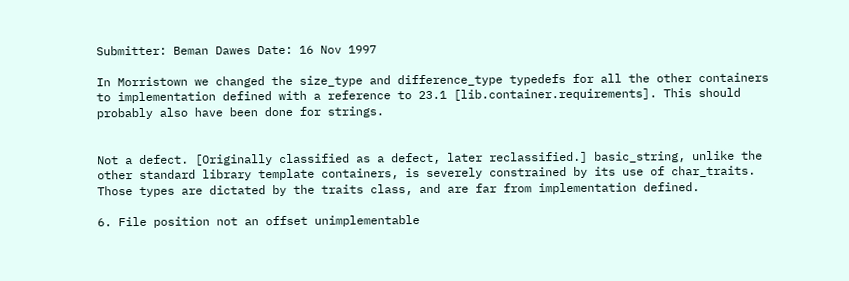Submitter: Beman Dawes Date: 16 Nov 1997

In Morristown we changed the size_type and difference_type typedefs for all the other containers to implementation defined with a reference to 23.1 [lib.container.requirements]. This should probably also have been done for strings.


Not a defect. [Originally classified as a defect, later reclassified.] basic_string, unlike the other standard library template containers, is severely constrained by its use of char_traits. Those types are dictated by the traits class, and are far from implementation defined.

6. File position not an offset unimplementable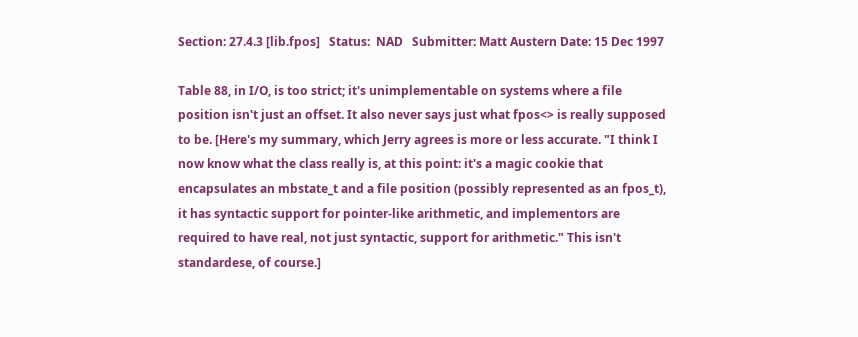Section: 27.4.3 [lib.fpos]   Status:  NAD   Submitter: Matt Austern Date: 15 Dec 1997

Table 88, in I/O, is too strict; it's unimplementable on systems where a file position isn't just an offset. It also never says just what fpos<> is really supposed to be. [Here's my summary, which Jerry agrees is more or less accurate. "I think I now know what the class really is, at this point: it's a magic cookie that encapsulates an mbstate_t and a file position (possibly represented as an fpos_t), it has syntactic support for pointer-like arithmetic, and implementors are required to have real, not just syntactic, support for arithmetic." This isn't standardese, of course.]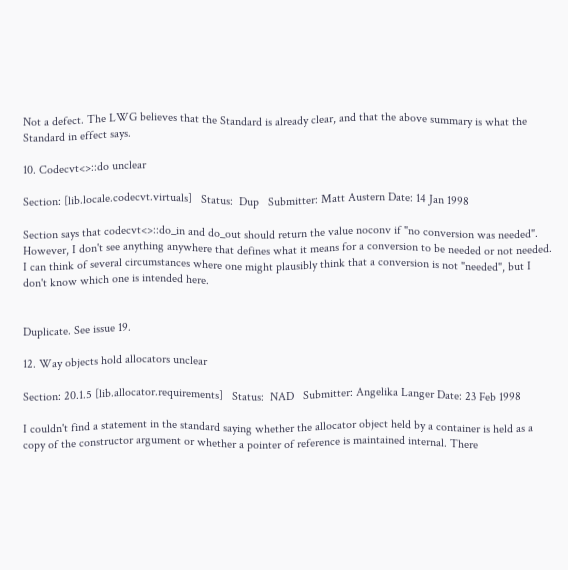Not a defect. The LWG believes that the Standard is already clear, and that the above summary is what the Standard in effect says.

10. Codecvt<>::do unclear

Section: [lib.locale.codecvt.virtuals]   Status:  Dup   Submitter: Matt Austern Date: 14 Jan 1998

Section says that codecvt<>::do_in and do_out should return the value noconv if "no conversion was needed". However, I don't see anything anywhere that defines what it means for a conversion to be needed or not needed. I can think of several circumstances where one might plausibly think that a conversion is not "needed", but I don't know which one is intended here.


Duplicate. See issue 19.

12. Way objects hold allocators unclear

Section: 20.1.5 [lib.allocator.requirements]   Status:  NAD   Submitter: Angelika Langer Date: 23 Feb 1998

I couldn't find a statement in the standard saying whether the allocator object held by a container is held as a copy of the constructor argument or whether a pointer of reference is maintained internal. There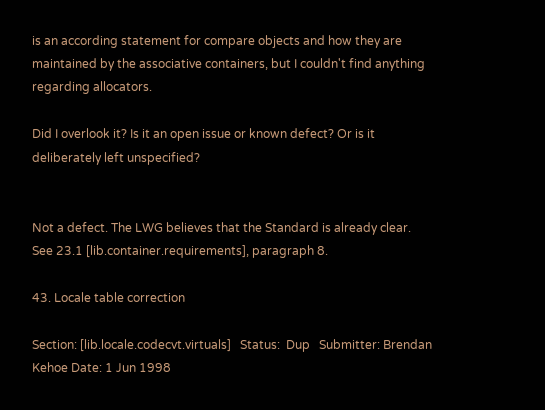is an according statement for compare objects and how they are maintained by the associative containers, but I couldn't find anything regarding allocators.

Did I overlook it? Is it an open issue or known defect? Or is it deliberately left unspecified?


Not a defect. The LWG believes that the Standard is already clear.  See 23.1 [lib.container.requirements], paragraph 8.

43. Locale table correction

Section: [lib.locale.codecvt.virtuals]   Status:  Dup   Submitter: Brendan Kehoe Date: 1 Jun 1998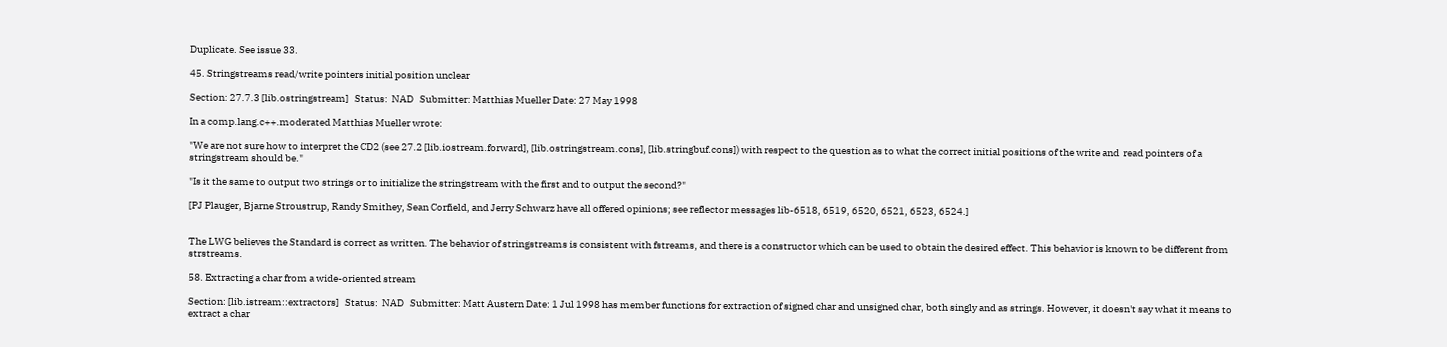Duplicate. See issue 33.

45. Stringstreams read/write pointers initial position unclear

Section: 27.7.3 [lib.ostringstream]   Status:  NAD   Submitter: Matthias Mueller Date: 27 May 1998

In a comp.lang.c++.moderated Matthias Mueller wrote:

"We are not sure how to interpret the CD2 (see 27.2 [lib.iostream.forward], [lib.ostringstream.cons], [lib.stringbuf.cons]) with respect to the question as to what the correct initial positions of the write and  read pointers of a stringstream should be."

"Is it the same to output two strings or to initialize the stringstream with the first and to output the second?"

[PJ Plauger, Bjarne Stroustrup, Randy Smithey, Sean Corfield, and Jerry Schwarz have all offered opinions; see reflector messages lib-6518, 6519, 6520, 6521, 6523, 6524.]


The LWG believes the Standard is correct as written. The behavior of stringstreams is consistent with fstreams, and there is a constructor which can be used to obtain the desired effect. This behavior is known to be different from strstreams.

58. Extracting a char from a wide-oriented stream

Section: [lib.istream::extractors]   Status:  NAD   Submitter: Matt Austern Date: 1 Jul 1998 has member functions for extraction of signed char and unsigned char, both singly and as strings. However, it doesn't say what it means to extract a char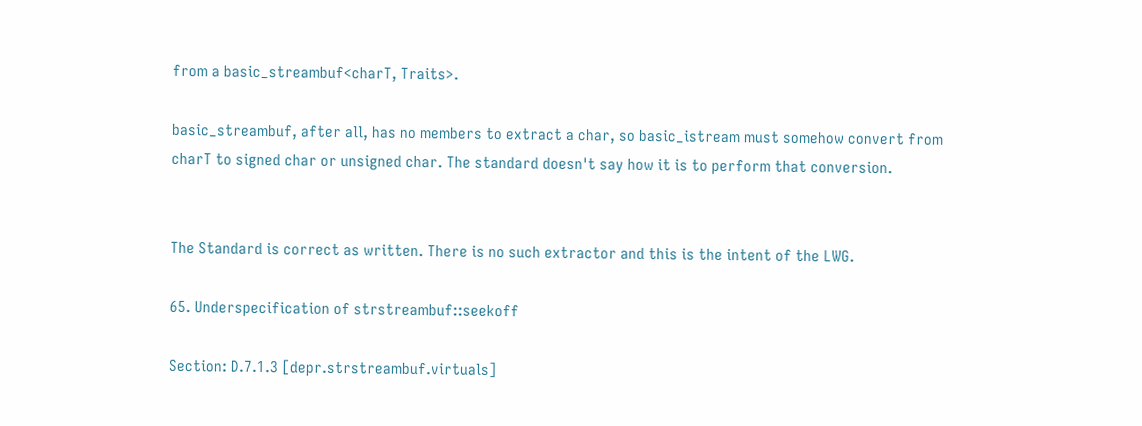from a basic_streambuf<charT, Traits>.

basic_streambuf, after all, has no members to extract a char, so basic_istream must somehow convert from charT to signed char or unsigned char. The standard doesn't say how it is to perform that conversion.


The Standard is correct as written. There is no such extractor and this is the intent of the LWG.

65. Underspecification of strstreambuf::seekoff

Section: D.7.1.3 [depr.strstreambuf.virtuals]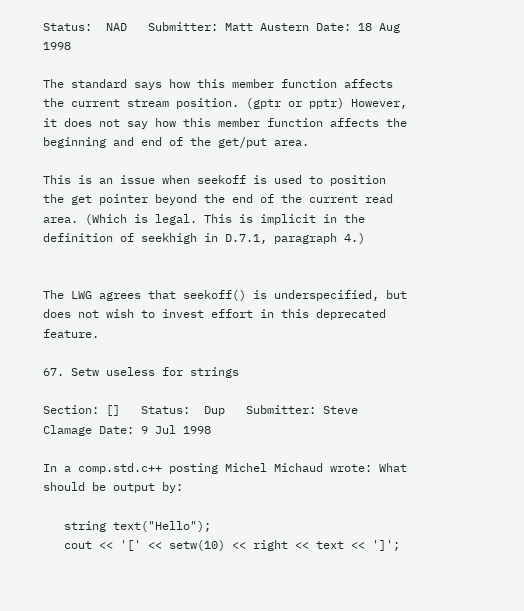Status:  NAD   Submitter: Matt Austern Date: 18 Aug 1998

The standard says how this member function affects the current stream position. (gptr or pptr) However, it does not say how this member function affects the beginning and end of the get/put area.

This is an issue when seekoff is used to position the get pointer beyond the end of the current read area. (Which is legal. This is implicit in the definition of seekhigh in D.7.1, paragraph 4.)


The LWG agrees that seekoff() is underspecified, but does not wish to invest effort in this deprecated feature.

67. Setw useless for strings

Section: []   Status:  Dup   Submitter: Steve Clamage Date: 9 Jul 1998

In a comp.std.c++ posting Michel Michaud wrote: What should be output by:

   string text("Hello");
   cout << '[' << setw(10) << right << text << ']';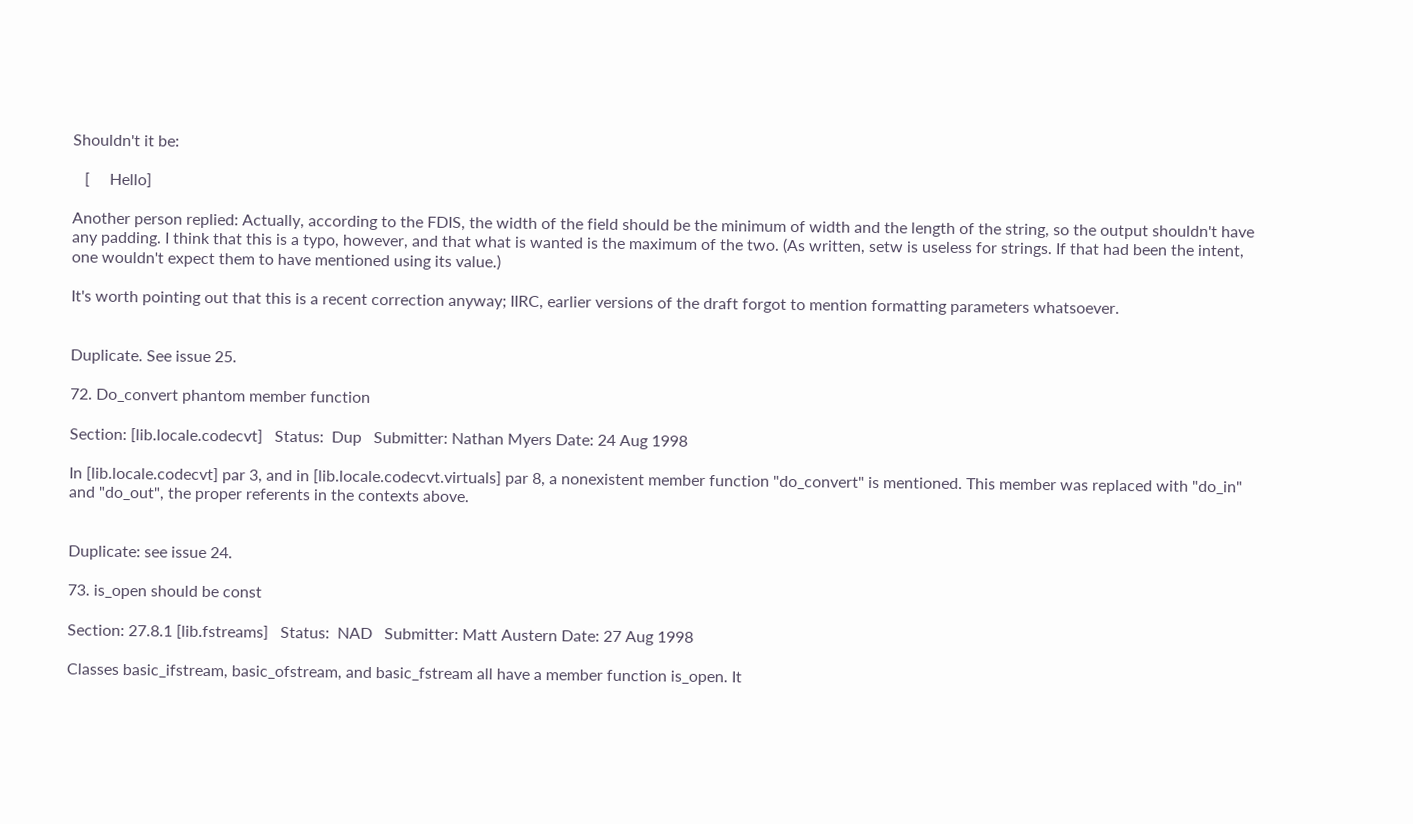Shouldn't it be:

   [     Hello]

Another person replied: Actually, according to the FDIS, the width of the field should be the minimum of width and the length of the string, so the output shouldn't have any padding. I think that this is a typo, however, and that what is wanted is the maximum of the two. (As written, setw is useless for strings. If that had been the intent, one wouldn't expect them to have mentioned using its value.)

It's worth pointing out that this is a recent correction anyway; IIRC, earlier versions of the draft forgot to mention formatting parameters whatsoever.


Duplicate. See issue 25.

72. Do_convert phantom member function

Section: [lib.locale.codecvt]   Status:  Dup   Submitter: Nathan Myers Date: 24 Aug 1998

In [lib.locale.codecvt] par 3, and in [lib.locale.codecvt.virtuals] par 8, a nonexistent member function "do_convert" is mentioned. This member was replaced with "do_in" and "do_out", the proper referents in the contexts above.


Duplicate: see issue 24.

73. is_open should be const

Section: 27.8.1 [lib.fstreams]   Status:  NAD   Submitter: Matt Austern Date: 27 Aug 1998

Classes basic_ifstream, basic_ofstream, and basic_fstream all have a member function is_open. It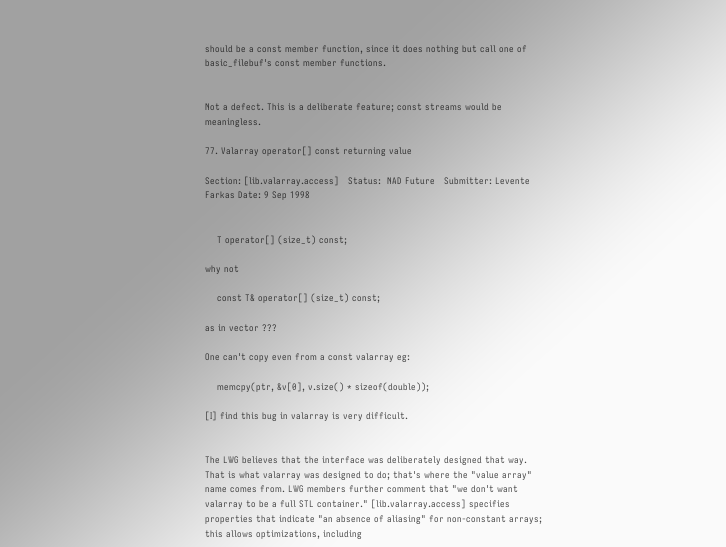should be a const member function, since it does nothing but call one of basic_filebuf's const member functions.


Not a defect. This is a deliberate feature; const streams would be meaningless.

77. Valarray operator[] const returning value

Section: [lib.valarray.access]   Status:  NAD Future   Submitter: Levente Farkas Date: 9 Sep 1998


    T operator[] (size_t) const;

why not

    const T& operator[] (size_t) const;

as in vector ???

One can't copy even from a const valarray eg:

    memcpy(ptr, &v[0], v.size() * sizeof(double));

[I] find this bug in valarray is very difficult.


The LWG believes that the interface was deliberately designed that way. That is what valarray was designed to do; that's where the "value array" name comes from. LWG members further comment that "we don't want valarray to be a full STL container." [lib.valarray.access] specifies properties that indicate "an absence of aliasing" for non-constant arrays; this allows optimizations, including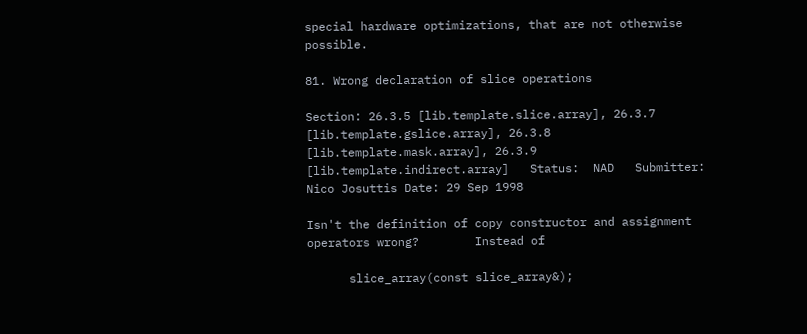special hardware optimizations, that are not otherwise possible.

81. Wrong declaration of slice operations

Section: 26.3.5 [lib.template.slice.array], 26.3.7 [lib.template.gslice.array], 26.3.8 [lib.template.mask.array], 26.3.9 [lib.template.indirect.array]   Status:  NAD   Submitter: Nico Josuttis Date: 29 Sep 1998

Isn't the definition of copy constructor and assignment operators wrong?        Instead of

      slice_array(const slice_array&);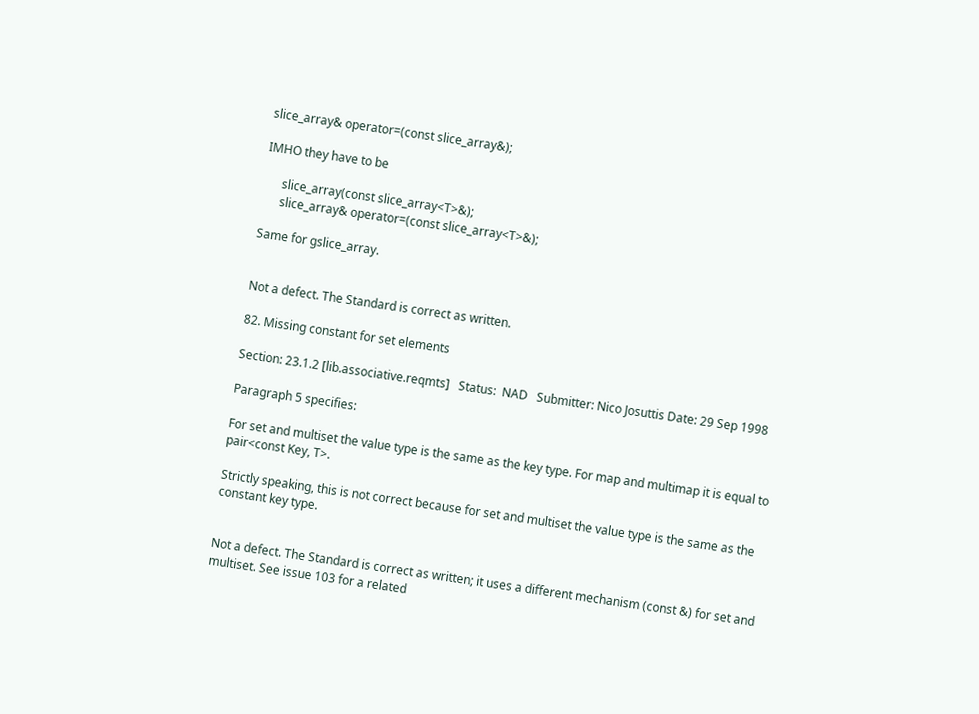slice_array& operator=(const slice_array&);

IMHO they have to be

      slice_array(const slice_array<T>&);
      slice_array& operator=(const slice_array<T>&);

Same for gslice_array.


Not a defect. The Standard is correct as written.

82. Missing constant for set elements

Section: 23.1.2 [lib.associative.reqmts]   Status:  NAD   Submitter: Nico Josuttis Date: 29 Sep 1998

Paragraph 5 specifies:

For set and multiset the value type is the same as the key type. For map and multimap it is equal to pair<const Key, T>.

Strictly speaking, this is not correct because for set and multiset the value type is the same as the constant key type.


Not a defect. The Standard is correct as written; it uses a different mechanism (const &) for set and multiset. See issue 103 for a related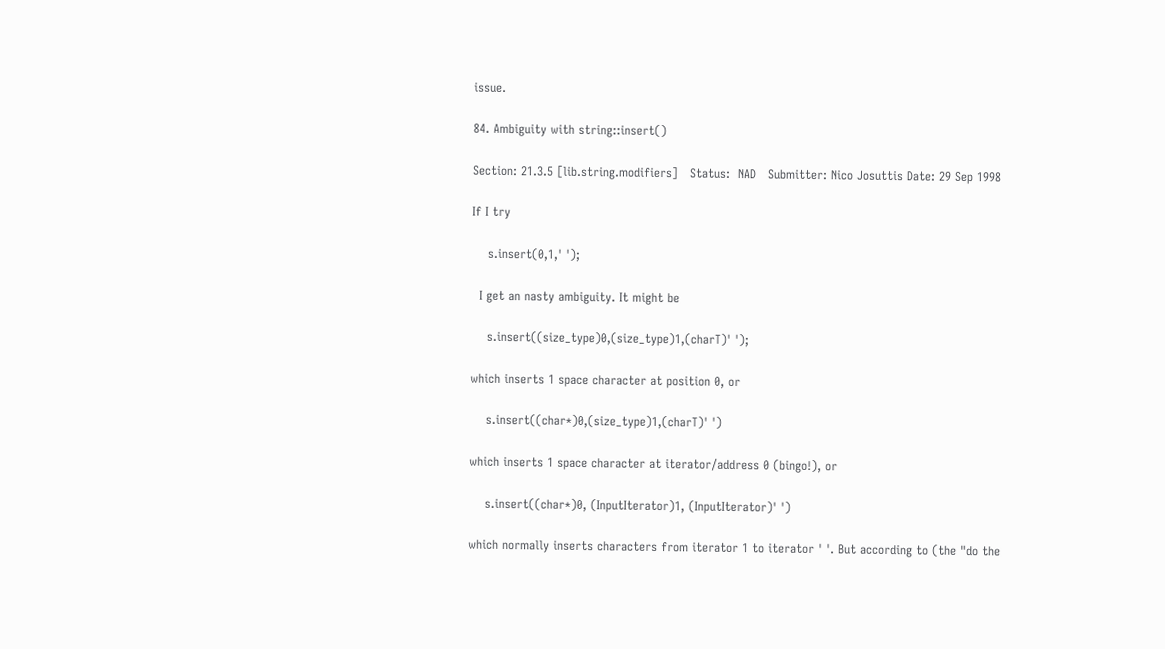issue.

84. Ambiguity with string::insert()

Section: 21.3.5 [lib.string.modifiers]   Status:  NAD   Submitter: Nico Josuttis Date: 29 Sep 1998

If I try

    s.insert(0,1,' ');

  I get an nasty ambiguity. It might be

    s.insert((size_type)0,(size_type)1,(charT)' ');

which inserts 1 space character at position 0, or

    s.insert((char*)0,(size_type)1,(charT)' ')

which inserts 1 space character at iterator/address 0 (bingo!), or

    s.insert((char*)0, (InputIterator)1, (InputIterator)' ')

which normally inserts characters from iterator 1 to iterator ' '. But according to (the "do the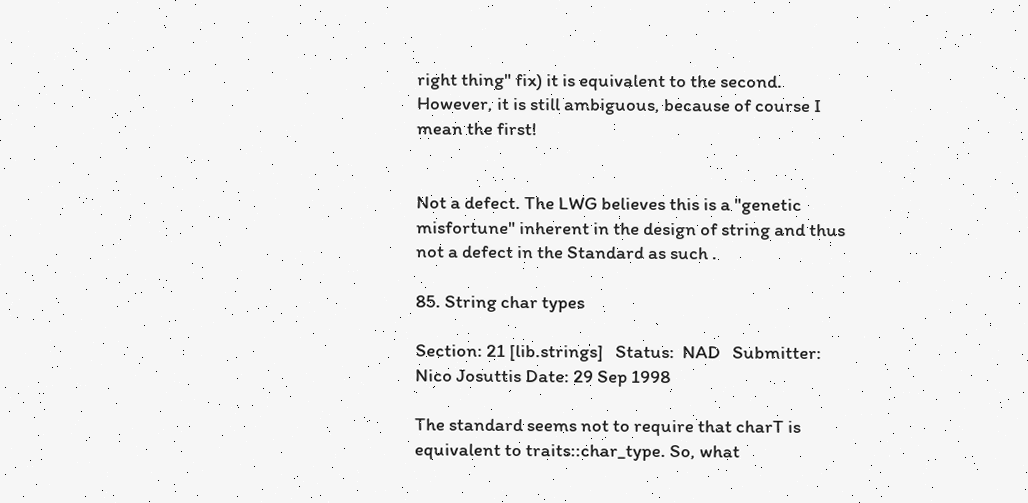right thing" fix) it is equivalent to the second. However, it is still ambiguous, because of course I mean the first!


Not a defect. The LWG believes this is a "genetic misfortune" inherent in the design of string and thus not a defect in the Standard as such .

85. String char types

Section: 21 [lib.strings]   Status:  NAD   Submitter: Nico Josuttis Date: 29 Sep 1998

The standard seems not to require that charT is equivalent to traits::char_type. So, what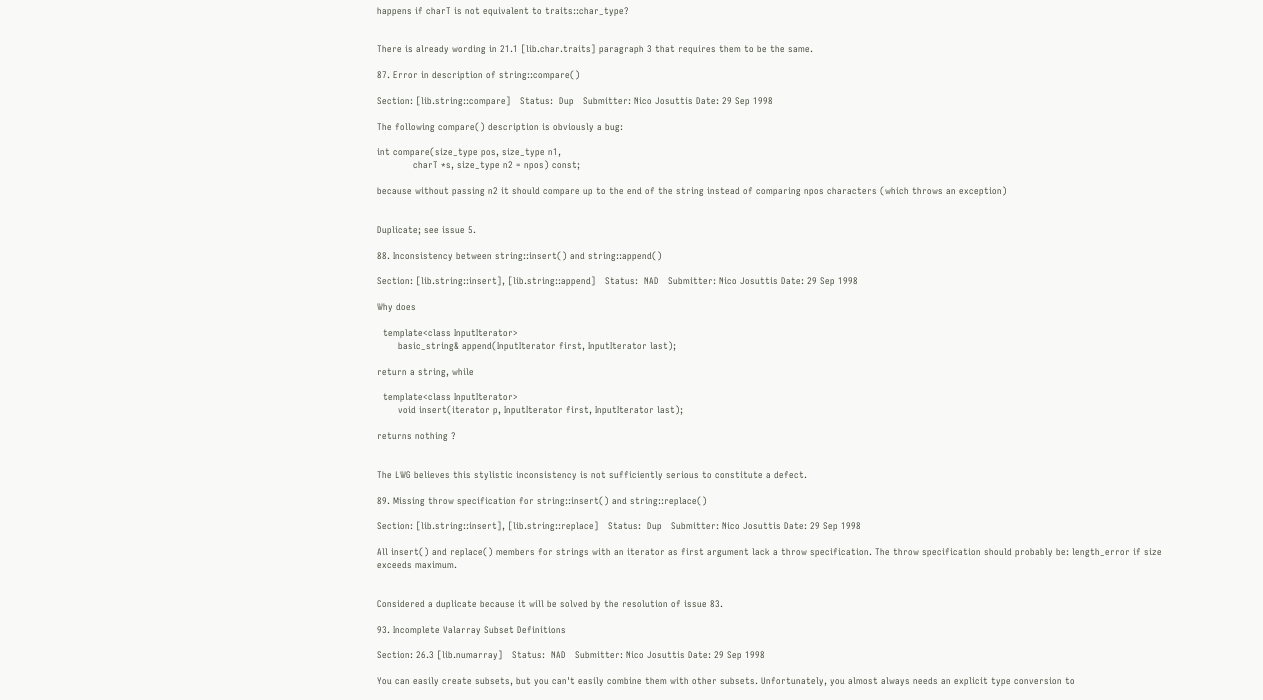happens if charT is not equivalent to traits::char_type?


There is already wording in 21.1 [lib.char.traits] paragraph 3 that requires them to be the same.

87. Error in description of string::compare()

Section: [lib.string::compare]   Status:  Dup   Submitter: Nico Josuttis Date: 29 Sep 1998

The following compare() description is obviously a bug:

int compare(size_type pos, size_type n1,
            charT *s, size_type n2 = npos) const;

because without passing n2 it should compare up to the end of the string instead of comparing npos characters (which throws an exception)


Duplicate; see issue 5.

88. Inconsistency between string::insert() and string::append()

Section: [lib.string::insert], [lib.string::append]   Status:  NAD   Submitter: Nico Josuttis Date: 29 Sep 1998

Why does

  template<class InputIterator>
       basic_string& append(InputIterator first, InputIterator last);

return a string, while

  template<class InputIterator>
       void insert(iterator p, InputIterator first, InputIterator last);

returns nothing ?


The LWG believes this stylistic inconsistency is not sufficiently serious to constitute a defect.

89. Missing throw specification for string::insert() and string::replace()

Section: [lib.string::insert], [lib.string::replace]   Status:  Dup   Submitter: Nico Josuttis Date: 29 Sep 1998

All insert() and replace() members for strings with an iterator as first argument lack a throw specification. The throw specification should probably be: length_error if size exceeds maximum.


Considered a duplicate because it will be solved by the resolution of issue 83.

93. Incomplete Valarray Subset Definitions

Section: 26.3 [lib.numarray]   Status:  NAD   Submitter: Nico Josuttis Date: 29 Sep 1998

You can easily create subsets, but you can't easily combine them with other subsets. Unfortunately, you almost always needs an explicit type conversion to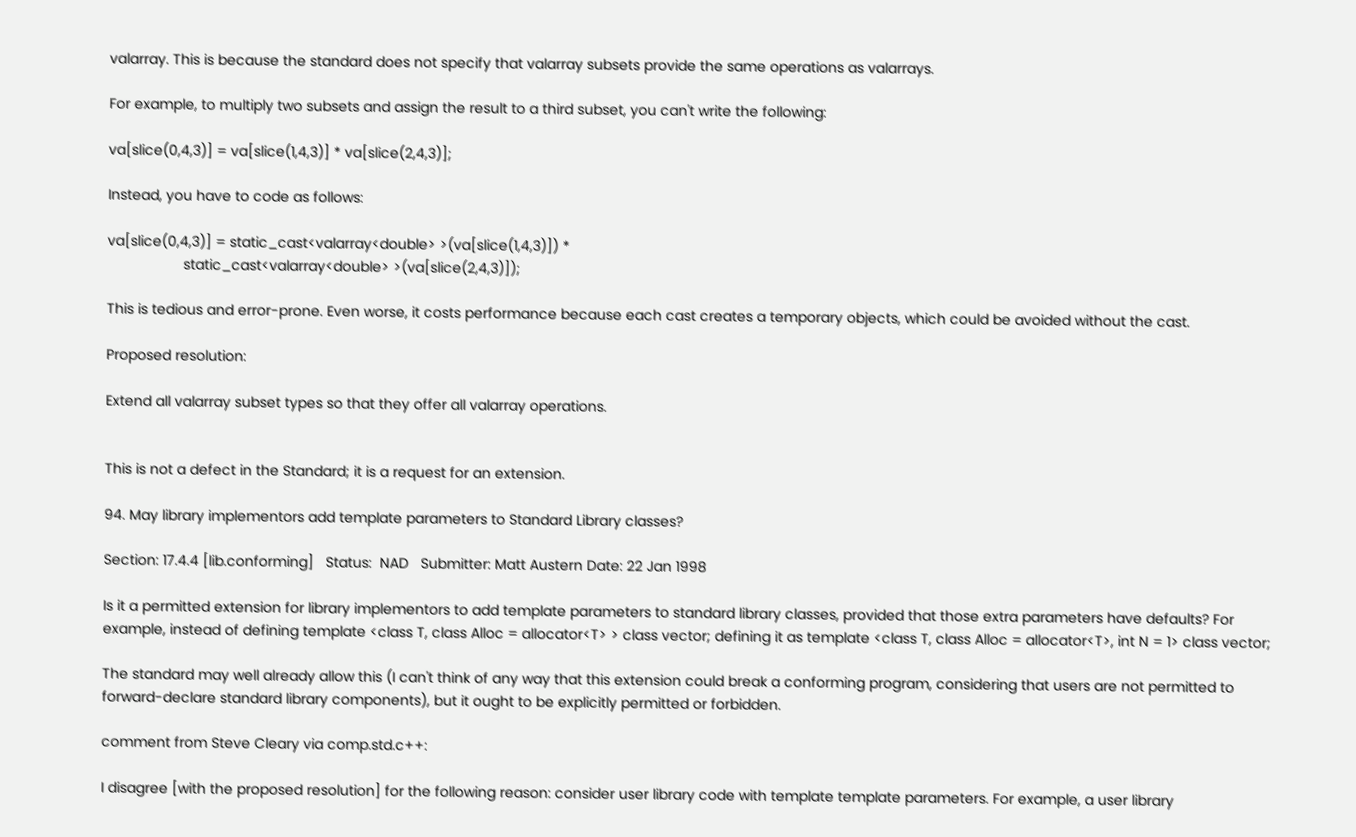valarray. This is because the standard does not specify that valarray subsets provide the same operations as valarrays.

For example, to multiply two subsets and assign the result to a third subset, you can't write the following:

va[slice(0,4,3)] = va[slice(1,4,3)] * va[slice(2,4,3)];

Instead, you have to code as follows:

va[slice(0,4,3)] = static_cast<valarray<double> >(va[slice(1,4,3)]) *
                   static_cast<valarray<double> >(va[slice(2,4,3)]);

This is tedious and error-prone. Even worse, it costs performance because each cast creates a temporary objects, which could be avoided without the cast.

Proposed resolution:

Extend all valarray subset types so that they offer all valarray operations.


This is not a defect in the Standard; it is a request for an extension.

94. May library implementors add template parameters to Standard Library classes?

Section: 17.4.4 [lib.conforming]   Status:  NAD   Submitter: Matt Austern Date: 22 Jan 1998

Is it a permitted extension for library implementors to add template parameters to standard library classes, provided that those extra parameters have defaults? For example, instead of defining template <class T, class Alloc = allocator<T> > class vector; defining it as template <class T, class Alloc = allocator<T>, int N = 1> class vector;

The standard may well already allow this (I can't think of any way that this extension could break a conforming program, considering that users are not permitted to forward-declare standard library components), but it ought to be explicitly permitted or forbidden.

comment from Steve Cleary via comp.std.c++:

I disagree [with the proposed resolution] for the following reason: consider user library code with template template parameters. For example, a user library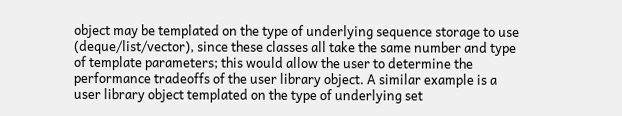object may be templated on the type of underlying sequence storage to use (deque/list/vector), since these classes all take the same number and type of template parameters; this would allow the user to determine the performance tradeoffs of the user library object. A similar example is a user library object templated on the type of underlying set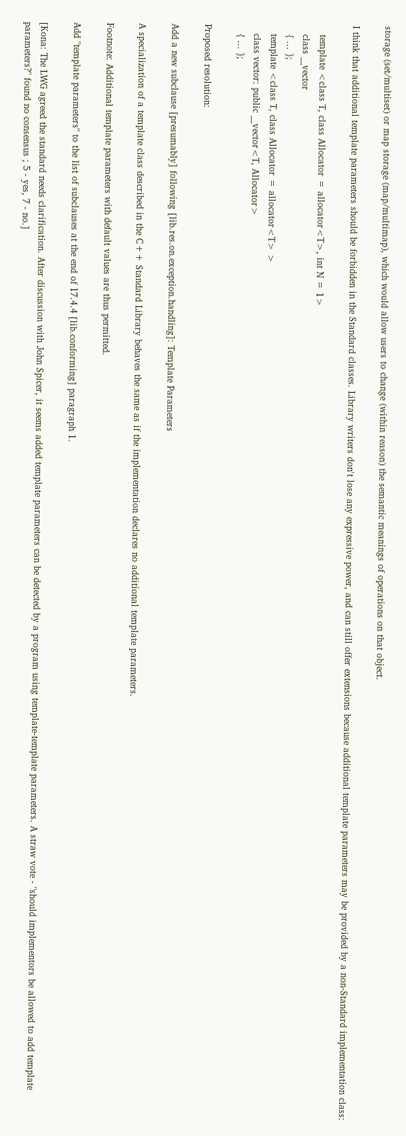storage (set/multiset) or map storage (map/multimap), which would allow users to change (within reason) the semantic meanings of operations on that object.

I think that additional template parameters should be forbidden in the Standard classes. Library writers don't lose any expressive power, and can still offer extensions because additional template parameters may be provided by a non-Standard implementation class:

   template <class T, class Allocator = allocator<T>, int N = 1>
   class __vector
   { ... };
   template <class T, class Allocator = allocator<T> >
   class vector: public __vector<T, Allocator>
   { ... };

Proposed resolution:

Add a new subclause [presumably] following [lib.res.on.exception.handling]: Template Parameters

A specialization of a template class described in the C++ Standard Library behaves the same as if the implementation declares no additional template parameters.

Footnote: Additional template parameters with default values are thus permitted.

Add "template parameters" to the list of subclauses at the end of 17.4.4 [lib.conforming] paragraph 1.

[Kona: The LWG agreed the standard needs clarification. After discussion with John Spicer, it seems added template parameters can be detected by a program using template-template parameters. A straw vote - "should implementors be allowed to add template parameters?" found no consensus ; 5 - yes, 7 - no.]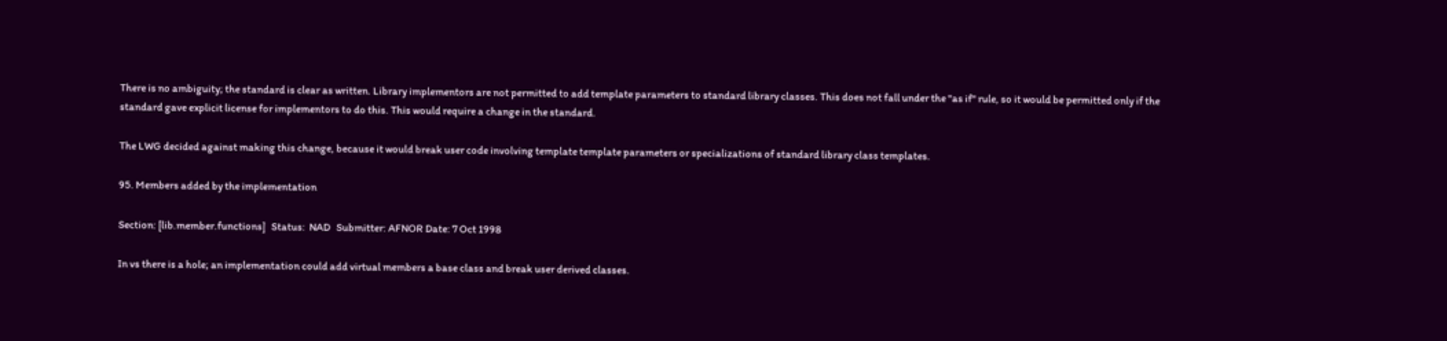There is no ambiguity; the standard is clear as written. Library implementors are not permitted to add template parameters to standard library classes. This does not fall under the "as if" rule, so it would be permitted only if the standard gave explicit license for implementors to do this. This would require a change in the standard.

The LWG decided against making this change, because it would break user code involving template template parameters or specializations of standard library class templates.

95. Members added by the implementation

Section: [lib.member.functions]   Status:  NAD   Submitter: AFNOR Date: 7 Oct 1998

In vs there is a hole; an implementation could add virtual members a base class and break user derived classes.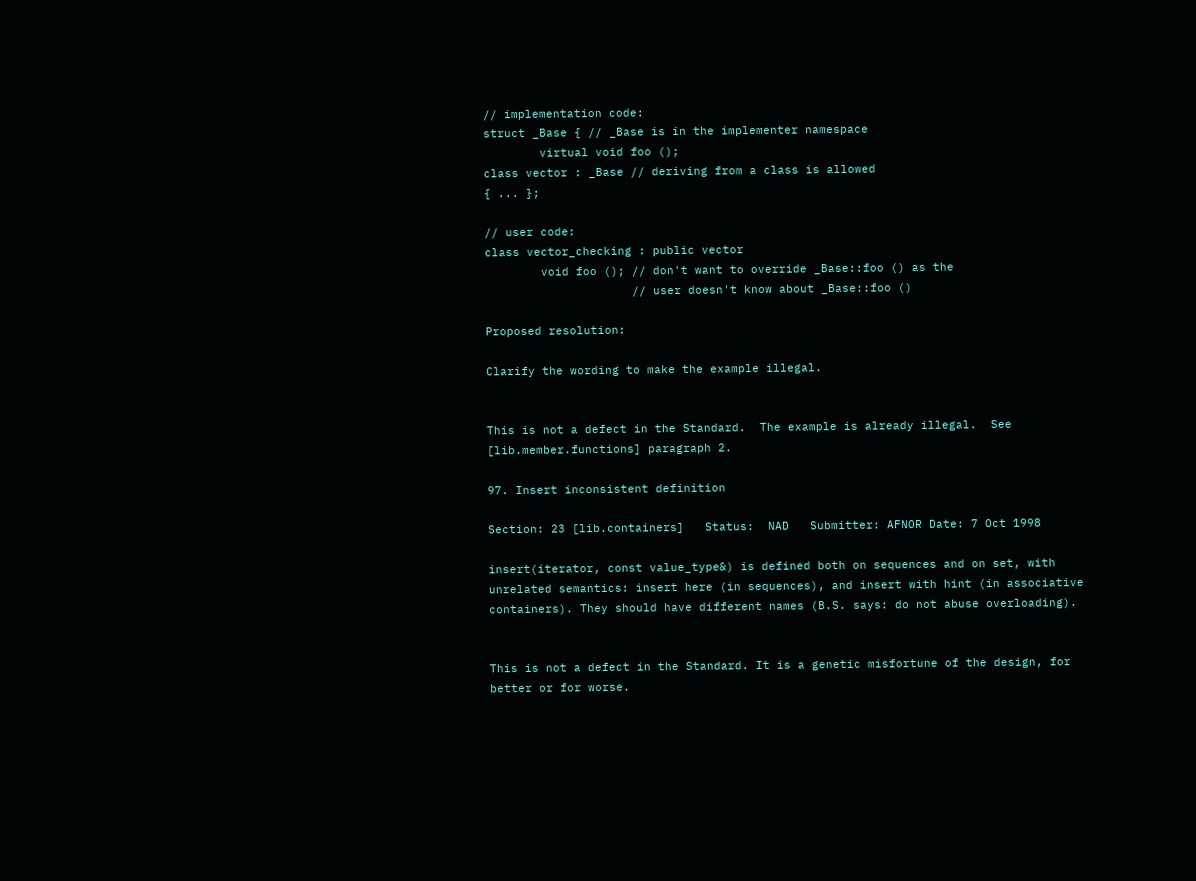// implementation code:
struct _Base { // _Base is in the implementer namespace
        virtual void foo ();
class vector : _Base // deriving from a class is allowed
{ ... };

// user code:
class vector_checking : public vector
        void foo (); // don't want to override _Base::foo () as the
                     // user doesn't know about _Base::foo ()

Proposed resolution:

Clarify the wording to make the example illegal.


This is not a defect in the Standard.  The example is already illegal.  See [lib.member.functions] paragraph 2.

97. Insert inconsistent definition

Section: 23 [lib.containers]   Status:  NAD   Submitter: AFNOR Date: 7 Oct 1998

insert(iterator, const value_type&) is defined both on sequences and on set, with unrelated semantics: insert here (in sequences), and insert with hint (in associative containers). They should have different names (B.S. says: do not abuse overloading).


This is not a defect in the Standard. It is a genetic misfortune of the design, for better or for worse.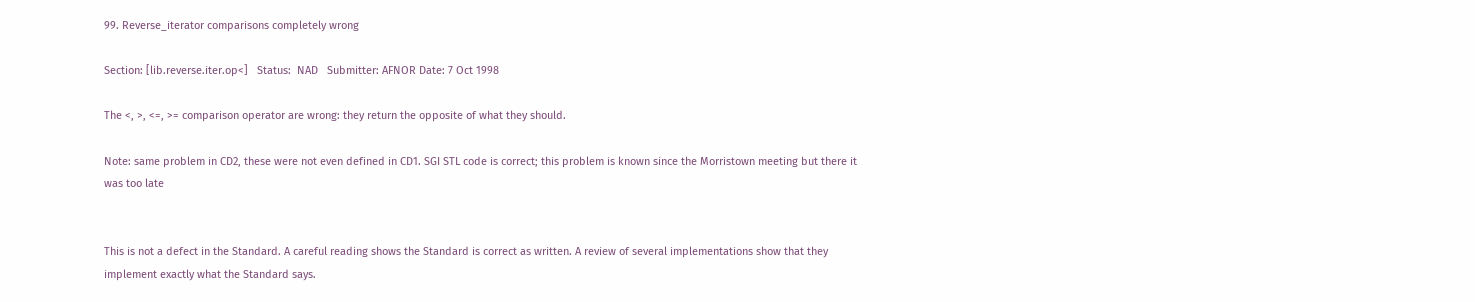99. Reverse_iterator comparisons completely wrong

Section: [lib.reverse.iter.op<]   Status:  NAD   Submitter: AFNOR Date: 7 Oct 1998

The <, >, <=, >= comparison operator are wrong: they return the opposite of what they should.

Note: same problem in CD2, these were not even defined in CD1. SGI STL code is correct; this problem is known since the Morristown meeting but there it was too late


This is not a defect in the Standard. A careful reading shows the Standard is correct as written. A review of several implementations show that they implement exactly what the Standard says.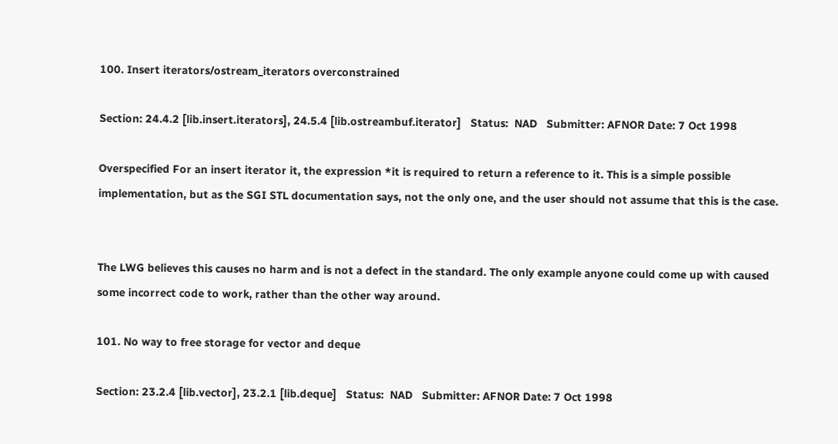100. Insert iterators/ostream_iterators overconstrained

Section: 24.4.2 [lib.insert.iterators], 24.5.4 [lib.ostreambuf.iterator]   Status:  NAD   Submitter: AFNOR Date: 7 Oct 1998

Overspecified For an insert iterator it, the expression *it is required to return a reference to it. This is a simple possible implementation, but as the SGI STL documentation says, not the only one, and the user should not assume that this is the case.


The LWG believes this causes no harm and is not a defect in the standard. The only example anyone could come up with caused some incorrect code to work, rather than the other way around.

101. No way to free storage for vector and deque

Section: 23.2.4 [lib.vector], 23.2.1 [lib.deque]   Status:  NAD   Submitter: AFNOR Date: 7 Oct 1998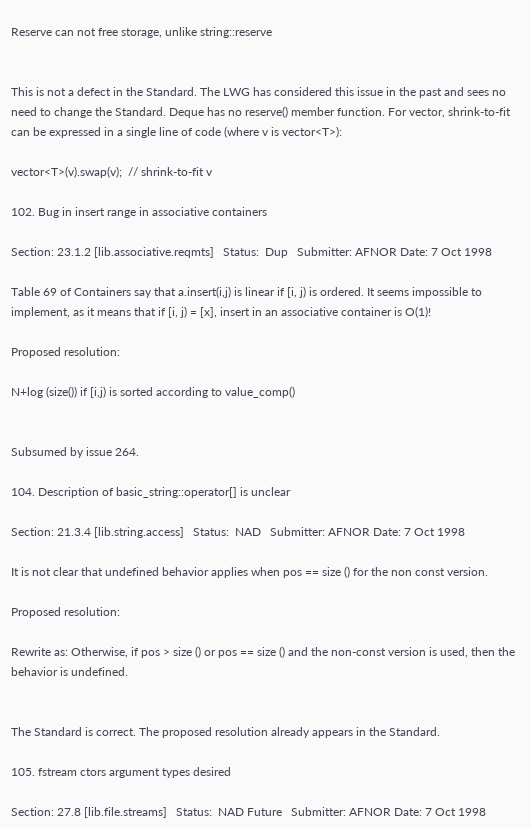Reserve can not free storage, unlike string::reserve


This is not a defect in the Standard. The LWG has considered this issue in the past and sees no need to change the Standard. Deque has no reserve() member function. For vector, shrink-to-fit can be expressed in a single line of code (where v is vector<T>):

vector<T>(v).swap(v);  // shrink-to-fit v

102. Bug in insert range in associative containers

Section: 23.1.2 [lib.associative.reqmts]   Status:  Dup   Submitter: AFNOR Date: 7 Oct 1998

Table 69 of Containers say that a.insert(i,j) is linear if [i, j) is ordered. It seems impossible to implement, as it means that if [i, j) = [x], insert in an associative container is O(1)!

Proposed resolution:

N+log (size()) if [i,j) is sorted according to value_comp()


Subsumed by issue 264.

104. Description of basic_string::operator[] is unclear

Section: 21.3.4 [lib.string.access]   Status:  NAD   Submitter: AFNOR Date: 7 Oct 1998

It is not clear that undefined behavior applies when pos == size () for the non const version.

Proposed resolution:

Rewrite as: Otherwise, if pos > size () or pos == size () and the non-const version is used, then the behavior is undefined.


The Standard is correct. The proposed resolution already appears in the Standard.

105. fstream ctors argument types desired

Section: 27.8 [lib.file.streams]   Status:  NAD Future   Submitter: AFNOR Date: 7 Oct 1998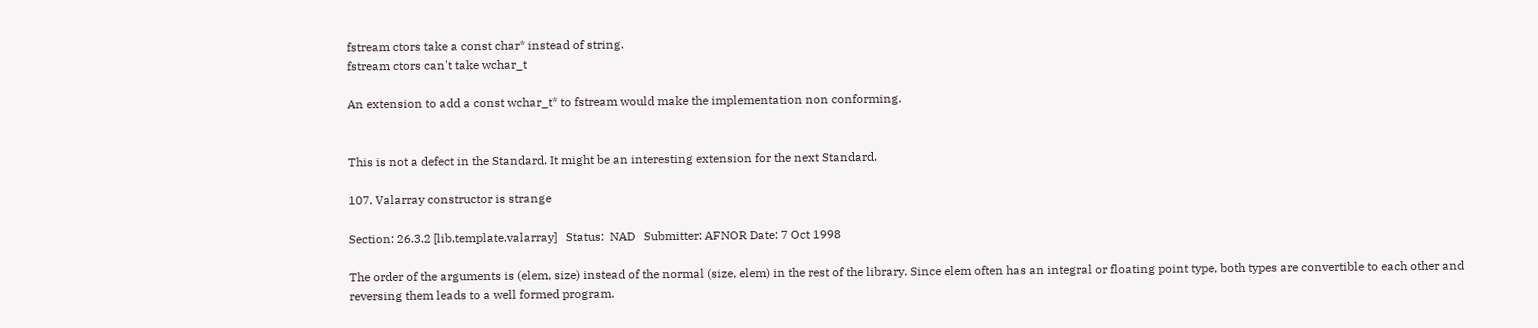fstream ctors take a const char* instead of string.
fstream ctors can't take wchar_t

An extension to add a const wchar_t* to fstream would make the implementation non conforming.


This is not a defect in the Standard. It might be an interesting extension for the next Standard.

107. Valarray constructor is strange

Section: 26.3.2 [lib.template.valarray]   Status:  NAD   Submitter: AFNOR Date: 7 Oct 1998

The order of the arguments is (elem, size) instead of the normal (size, elem) in the rest of the library. Since elem often has an integral or floating point type, both types are convertible to each other and reversing them leads to a well formed program.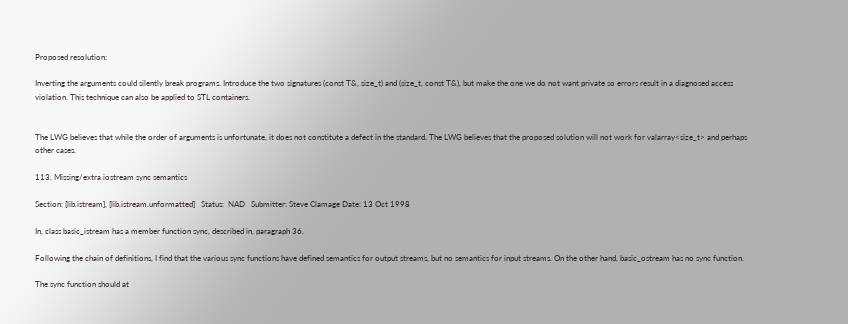Proposed resolution:

Inverting the arguments could silently break programs. Introduce the two signatures (const T&, size_t) and (size_t, const T&), but make the one we do not want private so errors result in a diagnosed access violation. This technique can also be applied to STL containers.


The LWG believes that while the order of arguments is unfortunate, it does not constitute a defect in the standard. The LWG believes that the proposed solution will not work for valarray<size_t> and perhaps other cases.

113. Missing/extra iostream sync semantics

Section: [lib.istream], [lib.istream.unformatted]   Status:  NAD   Submitter: Steve Clamage Date: 13 Oct 1998

In, class basic_istream has a member function sync, described in, paragraph 36.

Following the chain of definitions, I find that the various sync functions have defined semantics for output streams, but no semantics for input streams. On the other hand, basic_ostream has no sync function.

The sync function should at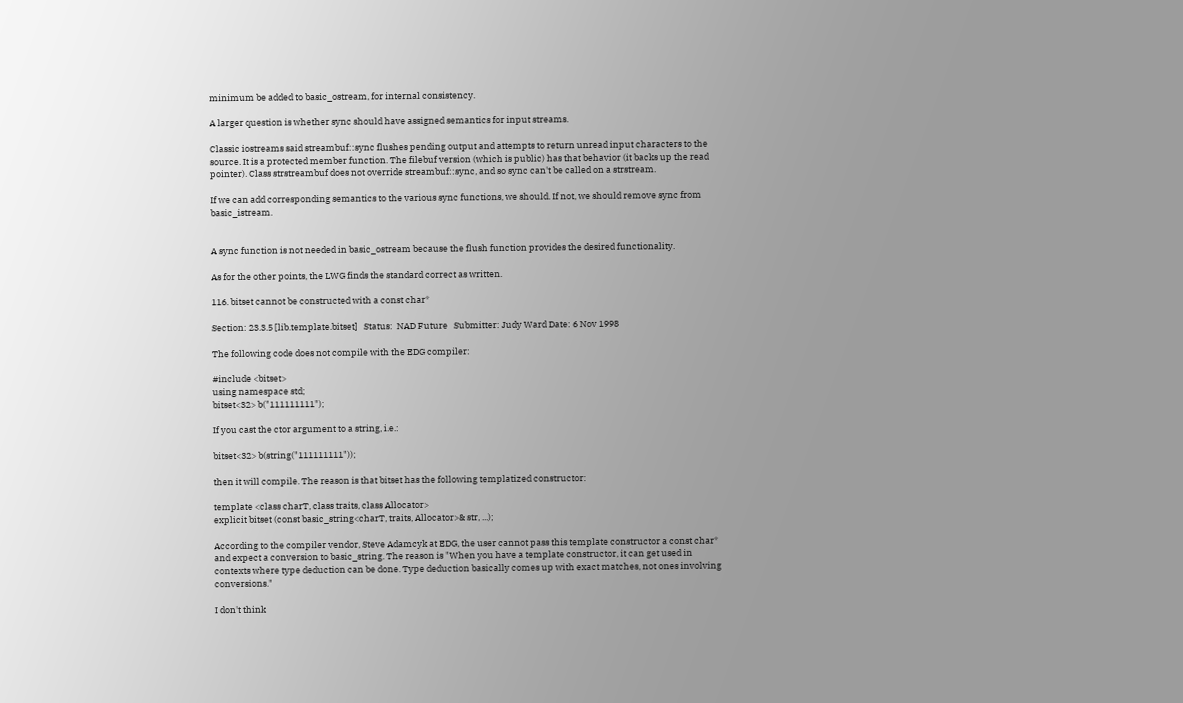minimum be added to basic_ostream, for internal consistency.

A larger question is whether sync should have assigned semantics for input streams.

Classic iostreams said streambuf::sync flushes pending output and attempts to return unread input characters to the source. It is a protected member function. The filebuf version (which is public) has that behavior (it backs up the read pointer). Class strstreambuf does not override streambuf::sync, and so sync can't be called on a strstream.

If we can add corresponding semantics to the various sync functions, we should. If not, we should remove sync from basic_istream.


A sync function is not needed in basic_ostream because the flush function provides the desired functionality.

As for the other points, the LWG finds the standard correct as written.

116. bitset cannot be constructed with a const char*

Section: 23.3.5 [lib.template.bitset]   Status:  NAD Future   Submitter: Judy Ward Date: 6 Nov 1998

The following code does not compile with the EDG compiler:

#include <bitset>
using namespace std;
bitset<32> b("111111111");

If you cast the ctor argument to a string, i.e.:

bitset<32> b(string("111111111"));

then it will compile. The reason is that bitset has the following templatized constructor:

template <class charT, class traits, class Allocator>
explicit bitset (const basic_string<charT, traits, Allocator>& str, ...);

According to the compiler vendor, Steve Adamcyk at EDG, the user cannot pass this template constructor a const char* and expect a conversion to basic_string. The reason is "When you have a template constructor, it can get used in contexts where type deduction can be done. Type deduction basically comes up with exact matches, not ones involving conversions."

I don't think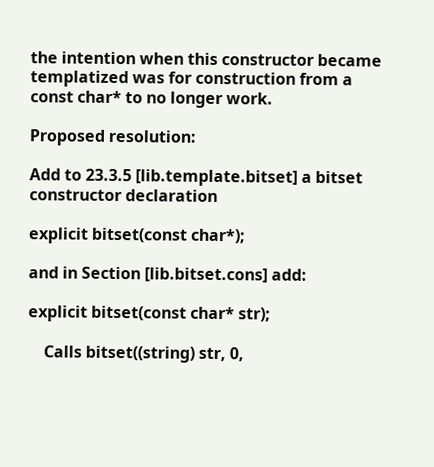the intention when this constructor became templatized was for construction from a const char* to no longer work.

Proposed resolution:

Add to 23.3.5 [lib.template.bitset] a bitset constructor declaration

explicit bitset(const char*);

and in Section [lib.bitset.cons] add:

explicit bitset(const char* str);

    Calls bitset((string) str, 0,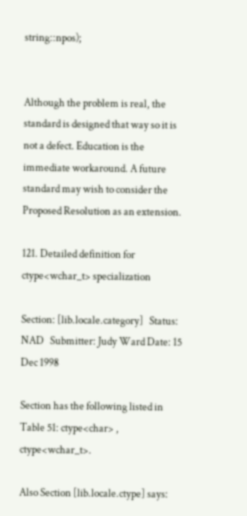string::npos);


Although the problem is real, the standard is designed that way so it is not a defect. Education is the immediate workaround. A future standard may wish to consider the Proposed Resolution as an extension.

121. Detailed definition for ctype<wchar_t> specialization

Section: [lib.locale.category]   Status:  NAD   Submitter: Judy Ward Date: 15 Dec 1998

Section has the following listed in Table 51: ctype<char> , ctype<wchar_t>.

Also Section [lib.locale.ctype] says: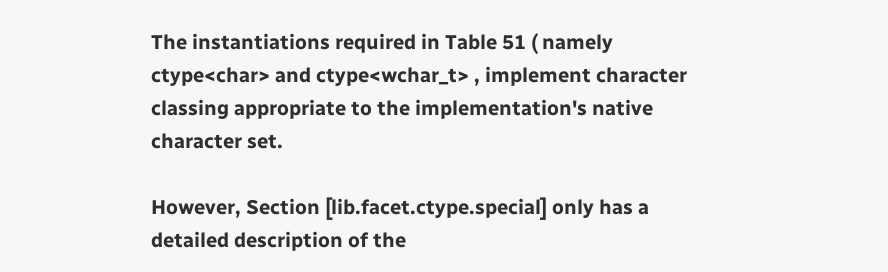The instantiations required in Table 51 ( namely ctype<char> and ctype<wchar_t> , implement character classing appropriate to the implementation's native character set.

However, Section [lib.facet.ctype.special] only has a detailed description of the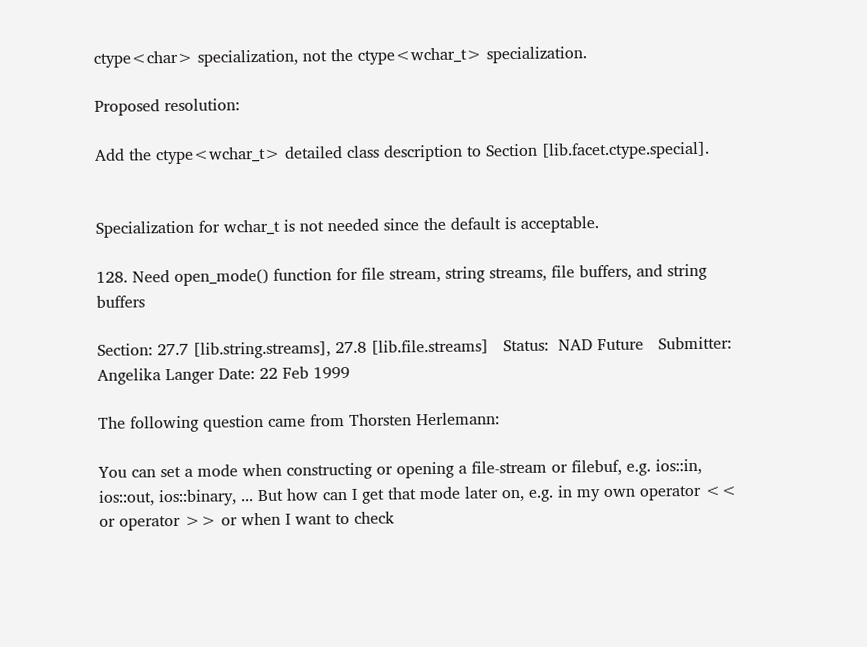ctype<char> specialization, not the ctype<wchar_t> specialization.

Proposed resolution:

Add the ctype<wchar_t> detailed class description to Section [lib.facet.ctype.special].


Specialization for wchar_t is not needed since the default is acceptable.

128. Need open_mode() function for file stream, string streams, file buffers, and string  buffers

Section: 27.7 [lib.string.streams], 27.8 [lib.file.streams]   Status:  NAD Future   Submitter: Angelika Langer Date: 22 Feb 1999

The following question came from Thorsten Herlemann:

You can set a mode when constructing or opening a file-stream or filebuf, e.g. ios::in, ios::out, ios::binary, ... But how can I get that mode later on, e.g. in my own operator << or operator >> or when I want to check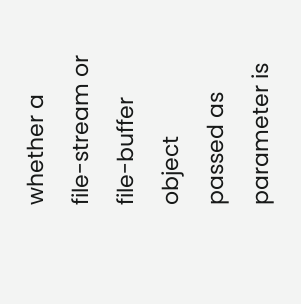whether a file-stream or file-buffer object passed as parameter is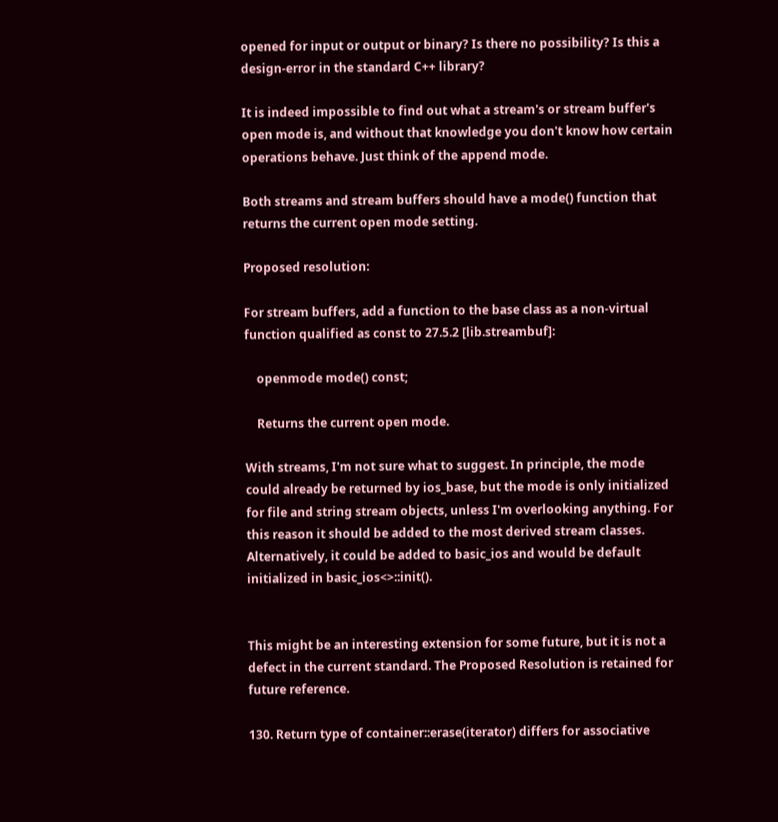opened for input or output or binary? Is there no possibility? Is this a design-error in the standard C++ library?

It is indeed impossible to find out what a stream's or stream buffer's open mode is, and without that knowledge you don't know how certain operations behave. Just think of the append mode.

Both streams and stream buffers should have a mode() function that returns the current open mode setting.

Proposed resolution:

For stream buffers, add a function to the base class as a non-virtual function qualified as const to 27.5.2 [lib.streambuf]:

    openmode mode() const;

    Returns the current open mode.

With streams, I'm not sure what to suggest. In principle, the mode could already be returned by ios_base, but the mode is only initialized for file and string stream objects, unless I'm overlooking anything. For this reason it should be added to the most derived stream classes. Alternatively, it could be added to basic_ios and would be default initialized in basic_ios<>::init().


This might be an interesting extension for some future, but it is not a defect in the current standard. The Proposed Resolution is retained for future reference.

130. Return type of container::erase(iterator) differs for associative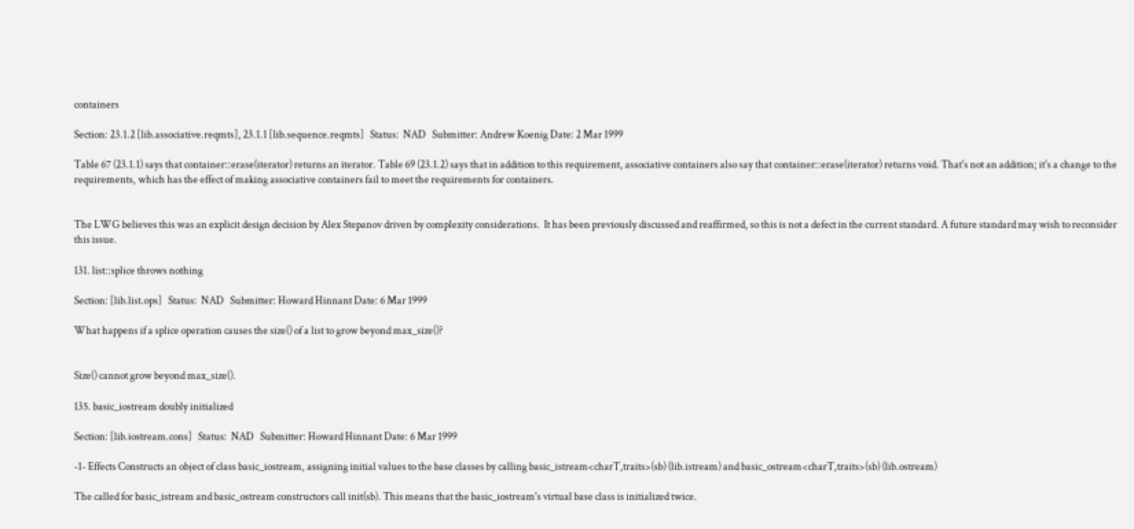containers

Section: 23.1.2 [lib.associative.reqmts], 23.1.1 [lib.sequence.reqmts]   Status:  NAD   Submitter: Andrew Koenig Date: 2 Mar 1999

Table 67 (23.1.1) says that container::erase(iterator) returns an iterator. Table 69 (23.1.2) says that in addition to this requirement, associative containers also say that container::erase(iterator) returns void. That's not an addition; it's a change to the requirements, which has the effect of making associative containers fail to meet the requirements for containers.


The LWG believes this was an explicit design decision by Alex Stepanov driven by complexity considerations.  It has been previously discussed and reaffirmed, so this is not a defect in the current standard. A future standard may wish to reconsider this issue.

131. list::splice throws nothing

Section: [lib.list.ops]   Status:  NAD   Submitter: Howard Hinnant Date: 6 Mar 1999

What happens if a splice operation causes the size() of a list to grow beyond max_size()?


Size() cannot grow beyond max_size().

135. basic_iostream doubly initialized

Section: [lib.iostream.cons]   Status:  NAD   Submitter: Howard Hinnant Date: 6 Mar 1999

-1- Effects Constructs an object of class basic_iostream, assigning initial values to the base classes by calling basic_istream<charT,traits>(sb) (lib.istream) and basic_ostream<charT,traits>(sb) (lib.ostream)

The called for basic_istream and basic_ostream constructors call init(sb). This means that the basic_iostream's virtual base class is initialized twice.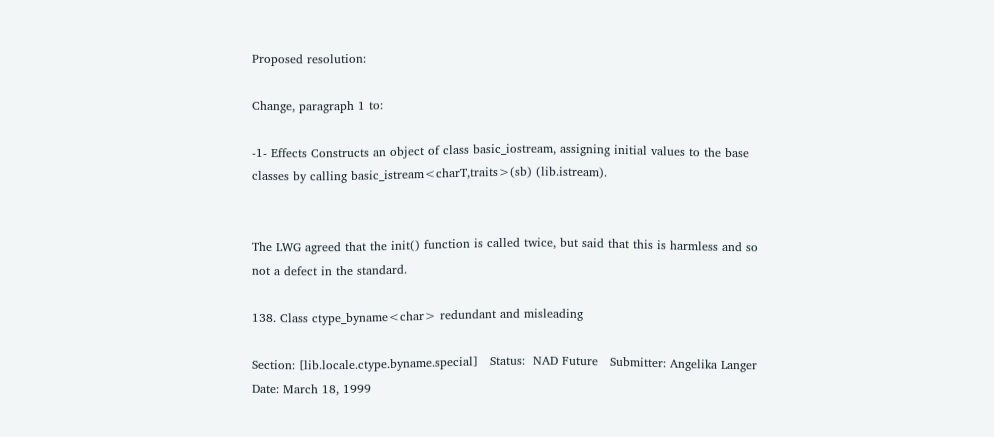Proposed resolution:

Change, paragraph 1 to:

-1- Effects Constructs an object of class basic_iostream, assigning initial values to the base classes by calling basic_istream<charT,traits>(sb) (lib.istream).


The LWG agreed that the init() function is called twice, but said that this is harmless and so not a defect in the standard.

138. Class ctype_byname<char> redundant and misleading

Section: [lib.locale.ctype.byname.special]   Status:  NAD Future   Submitter: Angelika Langer Date: March 18, 1999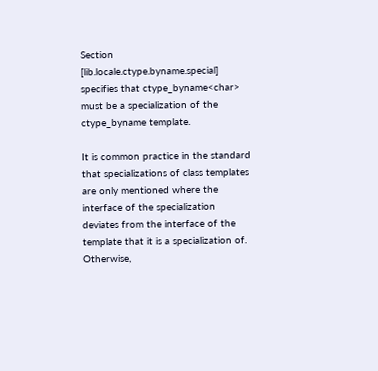Section [lib.locale.ctype.byname.special] specifies that ctype_byname<char> must be a specialization of the ctype_byname template.

It is common practice in the standard that specializations of class templates are only mentioned where the interface of the specialization deviates from the interface of the template that it is a specialization of. Otherwise,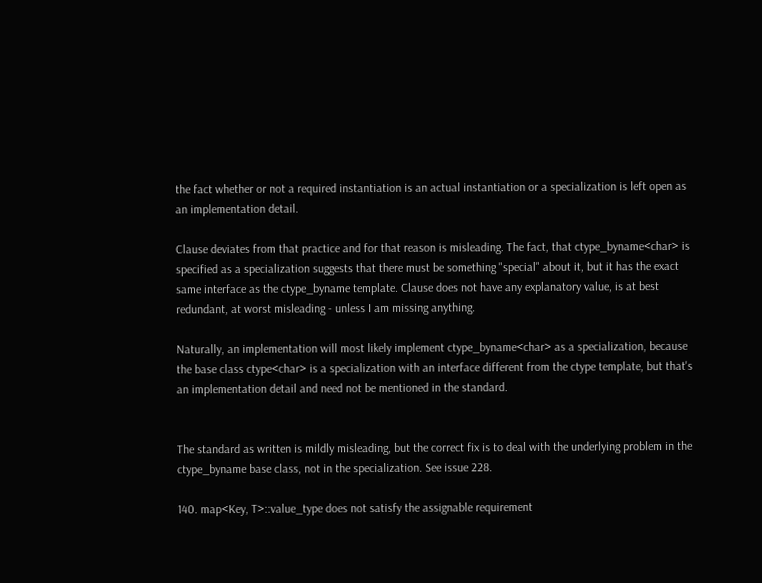the fact whether or not a required instantiation is an actual instantiation or a specialization is left open as an implementation detail.

Clause deviates from that practice and for that reason is misleading. The fact, that ctype_byname<char> is specified as a specialization suggests that there must be something "special" about it, but it has the exact same interface as the ctype_byname template. Clause does not have any explanatory value, is at best redundant, at worst misleading - unless I am missing anything.

Naturally, an implementation will most likely implement ctype_byname<char> as a specialization, because the base class ctype<char> is a specialization with an interface different from the ctype template, but that's an implementation detail and need not be mentioned in the standard.


The standard as written is mildly misleading, but the correct fix is to deal with the underlying problem in the ctype_byname base class, not in the specialization. See issue 228.

140. map<Key, T>::value_type does not satisfy the assignable requirement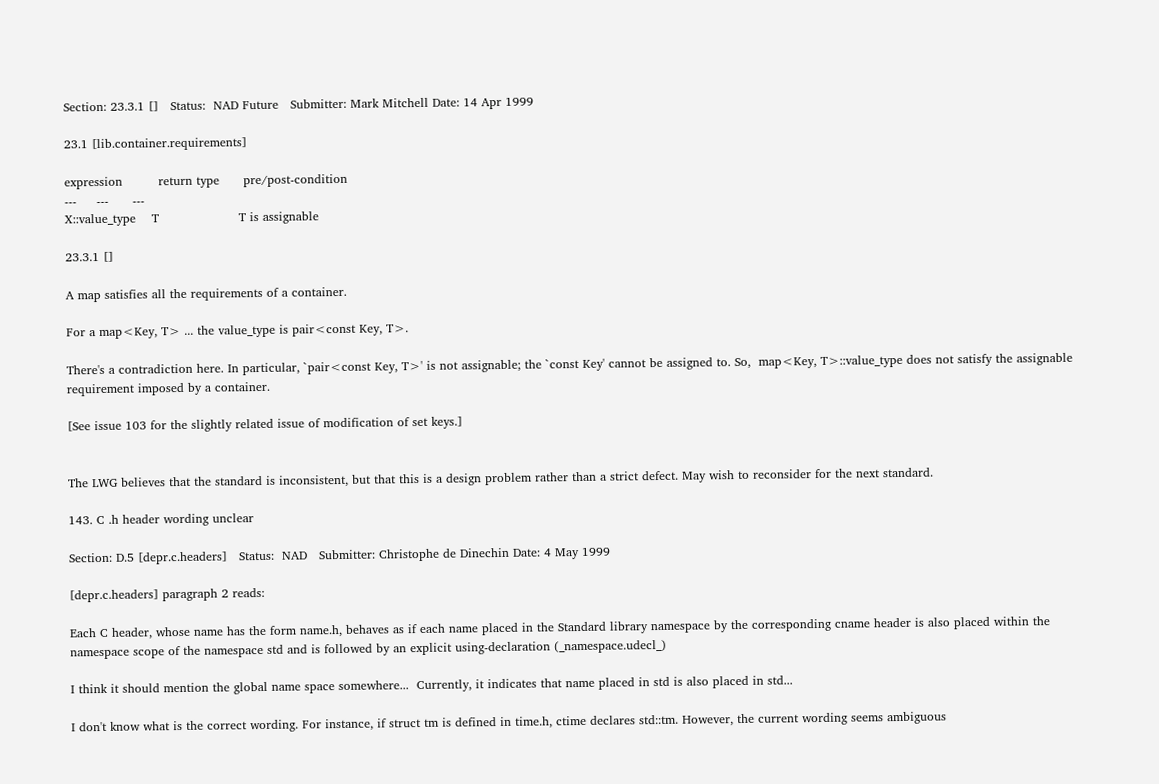Section: 23.3.1 []   Status:  NAD Future   Submitter: Mark Mitchell Date: 14 Apr 1999

23.1 [lib.container.requirements]

expression         return type      pre/post-condition
---     ---      ---
X::value_type    T                    T is assignable

23.3.1 []

A map satisfies all the requirements of a container.

For a map<Key, T> ... the value_type is pair<const Key, T>.

There's a contradiction here. In particular, `pair<const Key, T>' is not assignable; the `const Key' cannot be assigned to. So,  map<Key, T>::value_type does not satisfy the assignable requirement imposed by a container.

[See issue 103 for the slightly related issue of modification of set keys.]


The LWG believes that the standard is inconsistent, but that this is a design problem rather than a strict defect. May wish to reconsider for the next standard.

143. C .h header wording unclear

Section: D.5 [depr.c.headers]   Status:  NAD   Submitter: Christophe de Dinechin Date: 4 May 1999

[depr.c.headers] paragraph 2 reads:

Each C header, whose name has the form name.h, behaves as if each name placed in the Standard library namespace by the corresponding cname header is also placed within the namespace scope of the namespace std and is followed by an explicit using-declaration (_namespace.udecl_)

I think it should mention the global name space somewhere...  Currently, it indicates that name placed in std is also placed in std...

I don't know what is the correct wording. For instance, if struct tm is defined in time.h, ctime declares std::tm. However, the current wording seems ambiguous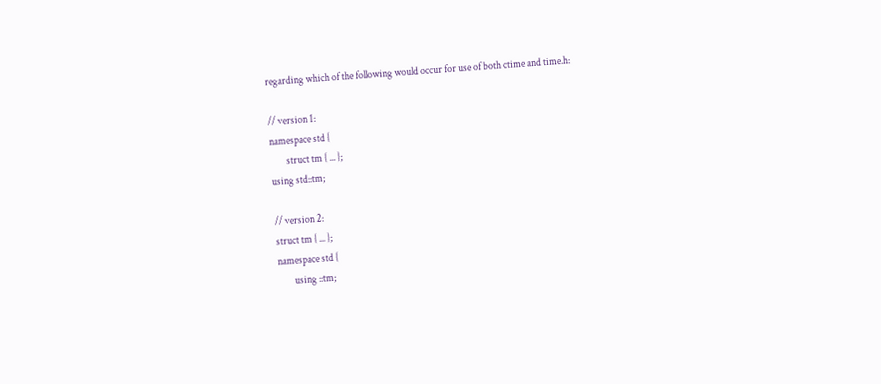regarding which of the following would occur for use of both ctime and time.h:

// version 1:
namespace std {
        struct tm { ... };
using std::tm;

// version 2:
struct tm { ... };
namespace std {
        using ::tm;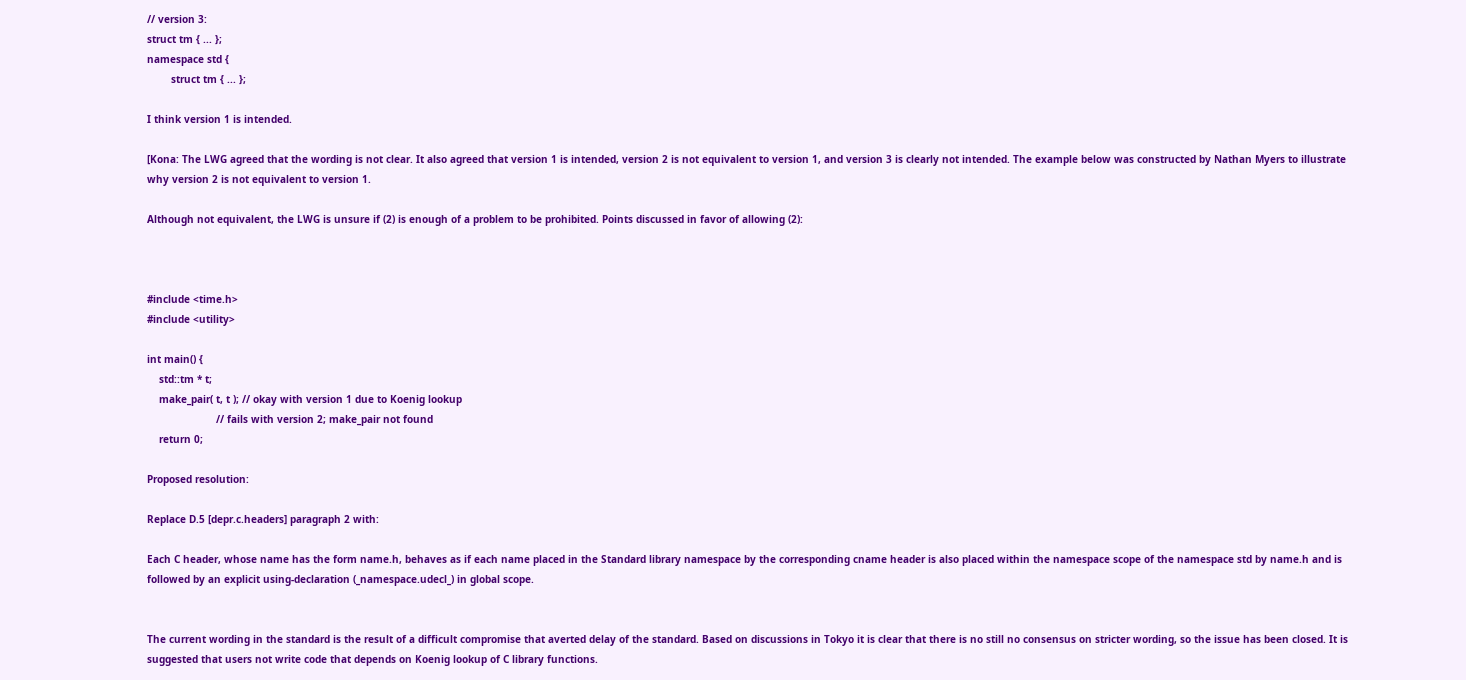// version 3:
struct tm { ... };
namespace std {
        struct tm { ... };

I think version 1 is intended.

[Kona: The LWG agreed that the wording is not clear. It also agreed that version 1 is intended, version 2 is not equivalent to version 1, and version 3 is clearly not intended. The example below was constructed by Nathan Myers to illustrate why version 2 is not equivalent to version 1.

Although not equivalent, the LWG is unsure if (2) is enough of a problem to be prohibited. Points discussed in favor of allowing (2):



#include <time.h>
#include <utility>

int main() {
    std::tm * t;
    make_pair( t, t ); // okay with version 1 due to Koenig lookup
                       // fails with version 2; make_pair not found
    return 0;

Proposed resolution:

Replace D.5 [depr.c.headers] paragraph 2 with:

Each C header, whose name has the form name.h, behaves as if each name placed in the Standard library namespace by the corresponding cname header is also placed within the namespace scope of the namespace std by name.h and is followed by an explicit using-declaration (_namespace.udecl_) in global scope.


The current wording in the standard is the result of a difficult compromise that averted delay of the standard. Based on discussions in Tokyo it is clear that there is no still no consensus on stricter wording, so the issue has been closed. It is suggested that users not write code that depends on Koenig lookup of C library functions.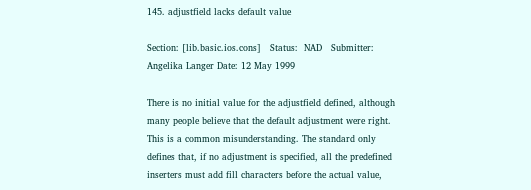145. adjustfield lacks default value

Section: [lib.basic.ios.cons]   Status:  NAD   Submitter: Angelika Langer Date: 12 May 1999

There is no initial value for the adjustfield defined, although many people believe that the default adjustment were right. This is a common misunderstanding. The standard only defines that, if no adjustment is specified, all the predefined inserters must add fill characters before the actual value,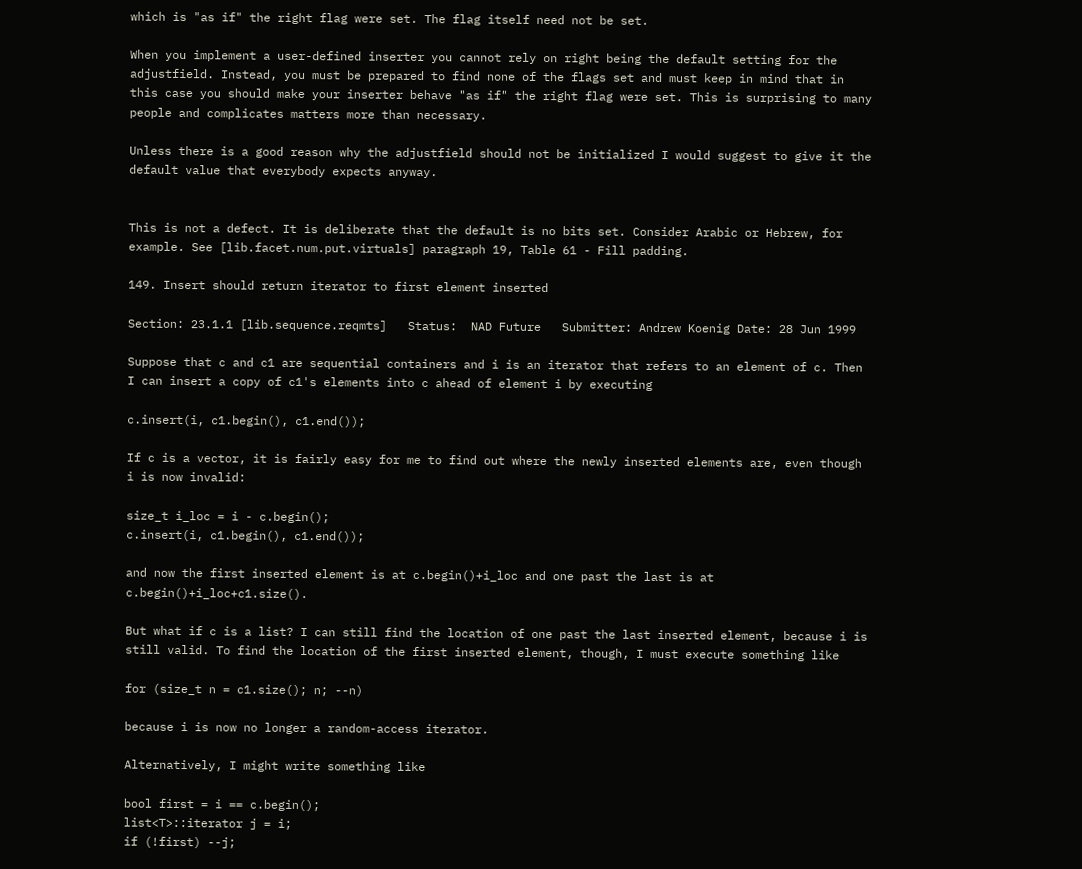which is "as if" the right flag were set. The flag itself need not be set.

When you implement a user-defined inserter you cannot rely on right being the default setting for the adjustfield. Instead, you must be prepared to find none of the flags set and must keep in mind that in this case you should make your inserter behave "as if" the right flag were set. This is surprising to many people and complicates matters more than necessary.

Unless there is a good reason why the adjustfield should not be initialized I would suggest to give it the default value that everybody expects anyway.


This is not a defect. It is deliberate that the default is no bits set. Consider Arabic or Hebrew, for example. See [lib.facet.num.put.virtuals] paragraph 19, Table 61 - Fill padding.

149. Insert should return iterator to first element inserted

Section: 23.1.1 [lib.sequence.reqmts]   Status:  NAD Future   Submitter: Andrew Koenig Date: 28 Jun 1999

Suppose that c and c1 are sequential containers and i is an iterator that refers to an element of c. Then I can insert a copy of c1's elements into c ahead of element i by executing

c.insert(i, c1.begin(), c1.end());

If c is a vector, it is fairly easy for me to find out where the newly inserted elements are, even though i is now invalid:

size_t i_loc = i - c.begin();
c.insert(i, c1.begin(), c1.end());

and now the first inserted element is at c.begin()+i_loc and one past the last is at c.begin()+i_loc+c1.size().

But what if c is a list? I can still find the location of one past the last inserted element, because i is still valid. To find the location of the first inserted element, though, I must execute something like

for (size_t n = c1.size(); n; --n)

because i is now no longer a random-access iterator.

Alternatively, I might write something like

bool first = i == c.begin();
list<T>::iterator j = i;
if (!first) --j;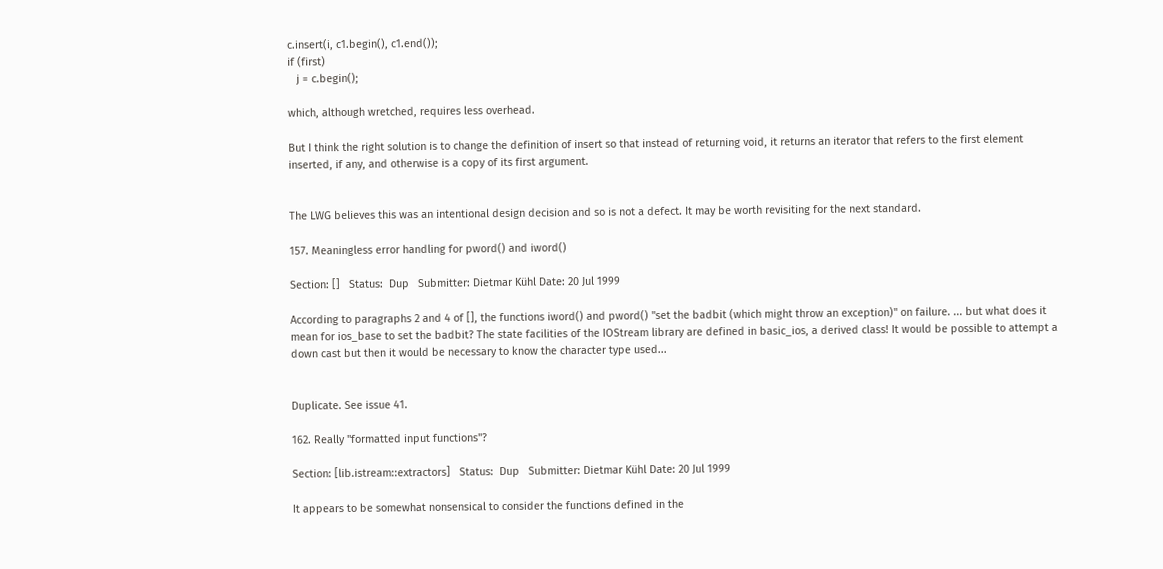c.insert(i, c1.begin(), c1.end());
if (first)
   j = c.begin();

which, although wretched, requires less overhead.

But I think the right solution is to change the definition of insert so that instead of returning void, it returns an iterator that refers to the first element inserted, if any, and otherwise is a copy of its first argument.


The LWG believes this was an intentional design decision and so is not a defect. It may be worth revisiting for the next standard.

157. Meaningless error handling for pword() and iword()

Section: []   Status:  Dup   Submitter: Dietmar Kühl Date: 20 Jul 1999

According to paragraphs 2 and 4 of [], the functions iword() and pword() "set the badbit (which might throw an exception)" on failure. ... but what does it mean for ios_base to set the badbit? The state facilities of the IOStream library are defined in basic_ios, a derived class! It would be possible to attempt a down cast but then it would be necessary to know the character type used...


Duplicate. See issue 41.

162. Really "formatted input functions"?

Section: [lib.istream::extractors]   Status:  Dup   Submitter: Dietmar Kühl Date: 20 Jul 1999

It appears to be somewhat nonsensical to consider the functions defined in the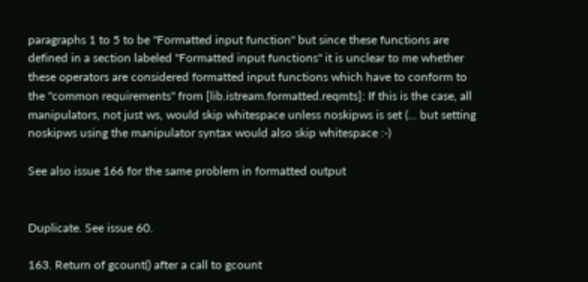paragraphs 1 to 5 to be "Formatted input function" but since these functions are defined in a section labeled "Formatted input functions" it is unclear to me whether these operators are considered formatted input functions which have to conform to the "common requirements" from [lib.istream.formatted.reqmts]: If this is the case, all manipulators, not just ws, would skip whitespace unless noskipws is set (... but setting noskipws using the manipulator syntax would also skip whitespace :-)

See also issue 166 for the same problem in formatted output


Duplicate. See issue 60.

163. Return of gcount() after a call to gcount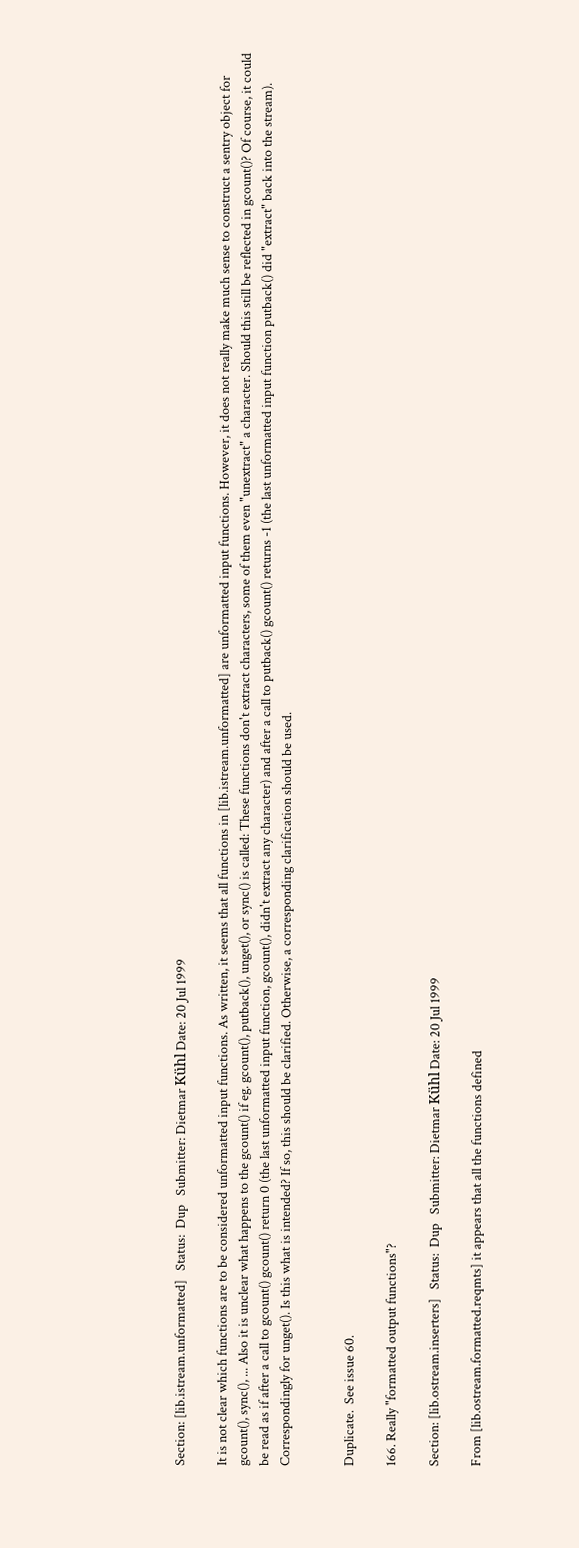Section: [lib.istream.unformatted]   Status:  Dup   Submitter: Dietmar Kühl Date: 20 Jul 1999

It is not clear which functions are to be considered unformatted input functions. As written, it seems that all functions in [lib.istream.unformatted] are unformatted input functions. However, it does not really make much sense to construct a sentry object for gcount(), sync(), ... Also it is unclear what happens to the gcount() if eg. gcount(), putback(), unget(), or sync() is called: These functions don't extract characters, some of them even "unextract" a character. Should this still be reflected in gcount()? Of course, it could be read as if after a call to gcount() gcount() return 0 (the last unformatted input function, gcount(), didn't extract any character) and after a call to putback() gcount() returns -1 (the last unformatted input function putback() did "extract" back into the stream). Correspondingly for unget(). Is this what is intended? If so, this should be clarified. Otherwise, a corresponding clarification should be used.


Duplicate.  See issue 60.

166. Really "formatted output functions"?

Section: [lib.ostream.inserters]   Status:  Dup   Submitter: Dietmar Kühl Date: 20 Jul 1999

From [lib.ostream.formatted.reqmts] it appears that all the functions defined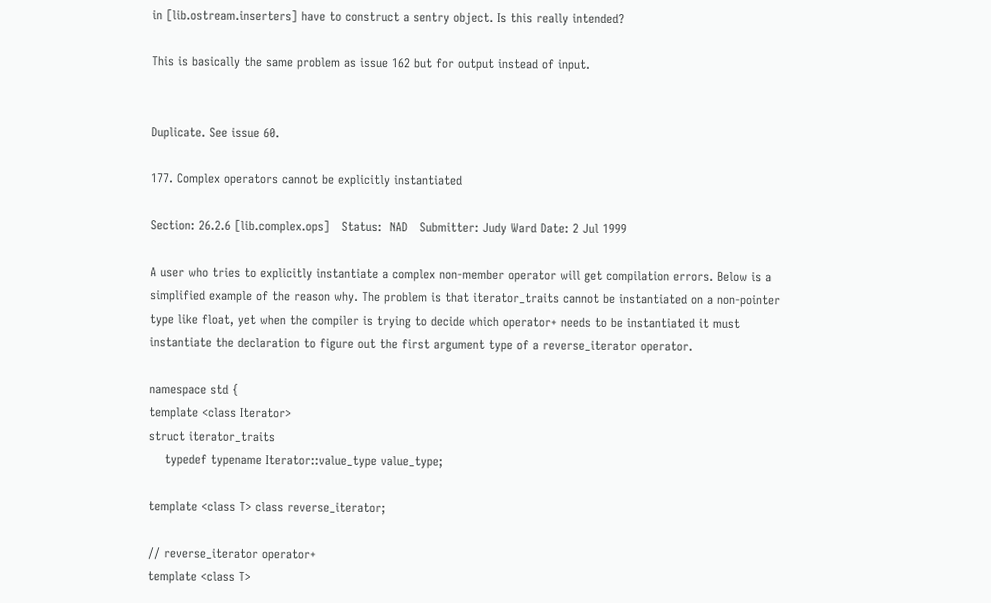in [lib.ostream.inserters] have to construct a sentry object. Is this really intended?

This is basically the same problem as issue 162 but for output instead of input.


Duplicate. See issue 60.

177. Complex operators cannot be explicitly instantiated

Section: 26.2.6 [lib.complex.ops]   Status:  NAD   Submitter: Judy Ward Date: 2 Jul 1999

A user who tries to explicitly instantiate a complex non-member operator will get compilation errors. Below is a simplified example of the reason why. The problem is that iterator_traits cannot be instantiated on a non-pointer type like float, yet when the compiler is trying to decide which operator+ needs to be instantiated it must instantiate the declaration to figure out the first argument type of a reverse_iterator operator.

namespace std {
template <class Iterator>
struct iterator_traits
    typedef typename Iterator::value_type value_type;

template <class T> class reverse_iterator;

// reverse_iterator operator+
template <class T>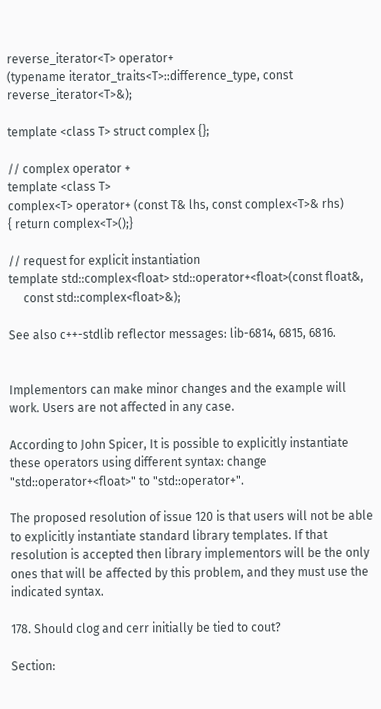reverse_iterator<T> operator+
(typename iterator_traits<T>::difference_type, const reverse_iterator<T>&);

template <class T> struct complex {};

// complex operator +
template <class T>
complex<T> operator+ (const T& lhs, const complex<T>& rhs)
{ return complex<T>();}

// request for explicit instantiation
template std::complex<float> std::operator+<float>(const float&,
     const std::complex<float>&);

See also c++-stdlib reflector messages: lib-6814, 6815, 6816.


Implementors can make minor changes and the example will work. Users are not affected in any case.

According to John Spicer, It is possible to explicitly instantiate these operators using different syntax: change "std::operator+<float>" to "std::operator+".

The proposed resolution of issue 120 is that users will not be able to explicitly instantiate standard library templates. If that resolution is accepted then library implementors will be the only ones that will be affected by this problem, and they must use the indicated syntax.

178. Should clog and cerr initially be tied to cout?

Section: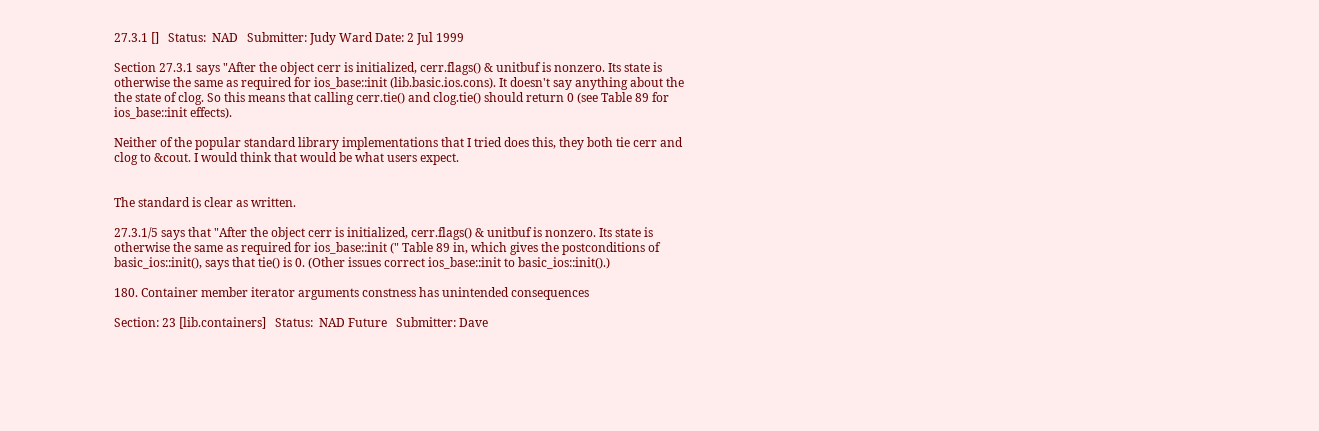27.3.1 []   Status:  NAD   Submitter: Judy Ward Date: 2 Jul 1999

Section 27.3.1 says "After the object cerr is initialized, cerr.flags() & unitbuf is nonzero. Its state is otherwise the same as required for ios_base::init (lib.basic.ios.cons). It doesn't say anything about the the state of clog. So this means that calling cerr.tie() and clog.tie() should return 0 (see Table 89 for ios_base::init effects).

Neither of the popular standard library implementations that I tried does this, they both tie cerr and clog to &cout. I would think that would be what users expect.


The standard is clear as written.

27.3.1/5 says that "After the object cerr is initialized, cerr.flags() & unitbuf is nonzero. Its state is otherwise the same as required for ios_base::init (" Table 89 in, which gives the postconditions of basic_ios::init(), says that tie() is 0. (Other issues correct ios_base::init to basic_ios::init().)

180. Container member iterator arguments constness has unintended consequences

Section: 23 [lib.containers]   Status:  NAD Future   Submitter: Dave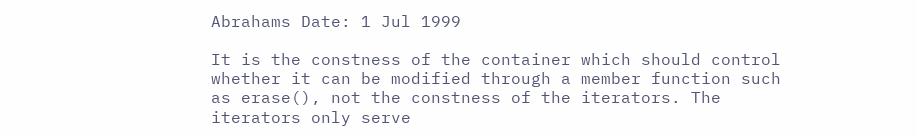Abrahams Date: 1 Jul 1999

It is the constness of the container which should control whether it can be modified through a member function such as erase(), not the constness of the iterators. The iterators only serve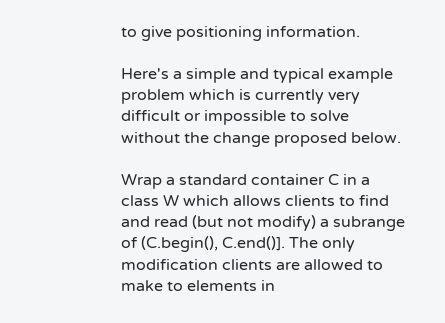to give positioning information.

Here's a simple and typical example problem which is currently very difficult or impossible to solve without the change proposed below.

Wrap a standard container C in a class W which allows clients to find and read (but not modify) a subrange of (C.begin(), C.end()]. The only modification clients are allowed to make to elements in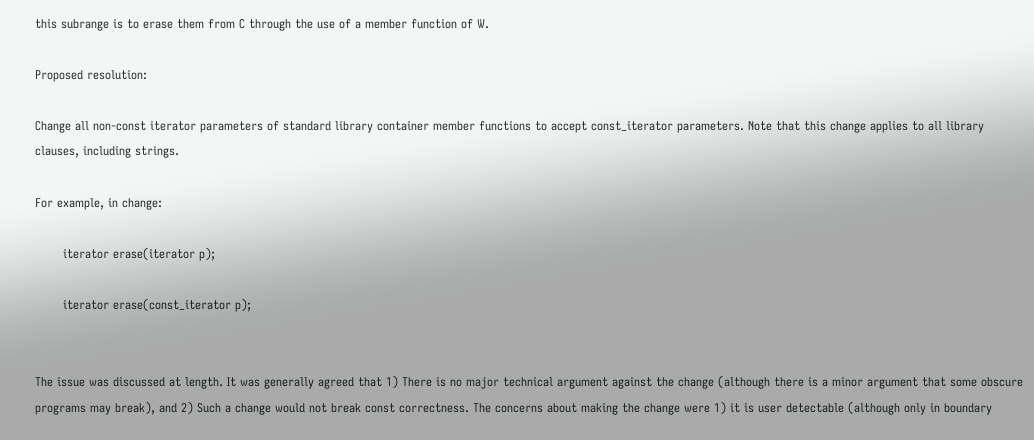this subrange is to erase them from C through the use of a member function of W.

Proposed resolution:

Change all non-const iterator parameters of standard library container member functions to accept const_iterator parameters. Note that this change applies to all library clauses, including strings.

For example, in change:

       iterator erase(iterator p);

       iterator erase(const_iterator p);


The issue was discussed at length. It was generally agreed that 1) There is no major technical argument against the change (although there is a minor argument that some obscure programs may break), and 2) Such a change would not break const correctness. The concerns about making the change were 1) it is user detectable (although only in boundary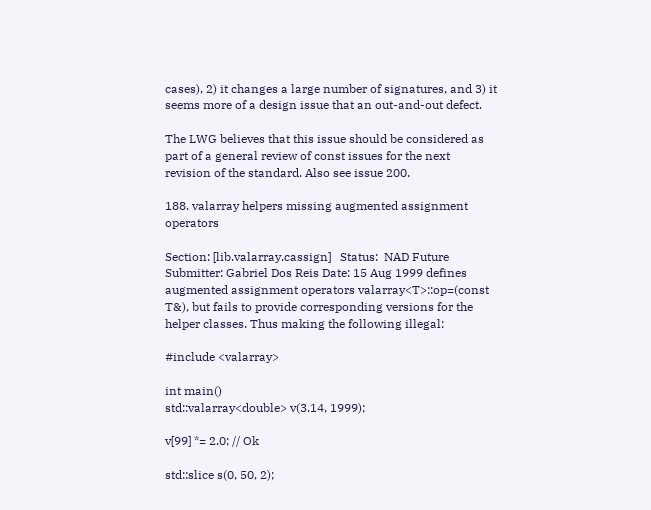cases), 2) it changes a large number of signatures, and 3) it seems more of a design issue that an out-and-out defect.

The LWG believes that this issue should be considered as part of a general review of const issues for the next revision of the standard. Also see issue 200.

188. valarray helpers missing augmented assignment operators

Section: [lib.valarray.cassign]   Status:  NAD Future   Submitter: Gabriel Dos Reis Date: 15 Aug 1999 defines augmented assignment operators valarray<T>::op=(const T&), but fails to provide corresponding versions for the helper classes. Thus making the following illegal:

#include <valarray>

int main()
std::valarray<double> v(3.14, 1999);

v[99] *= 2.0; // Ok

std::slice s(0, 50, 2);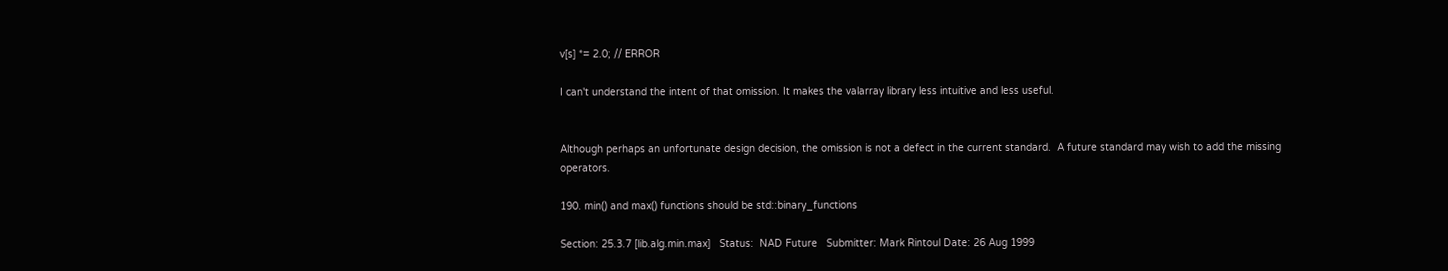v[s] *= 2.0; // ERROR

I can't understand the intent of that omission. It makes the valarray library less intuitive and less useful.


Although perhaps an unfortunate design decision, the omission is not a defect in the current standard.  A future standard may wish to add the missing operators.

190. min() and max() functions should be std::binary_functions

Section: 25.3.7 [lib.alg.min.max]   Status:  NAD Future   Submitter: Mark Rintoul Date: 26 Aug 1999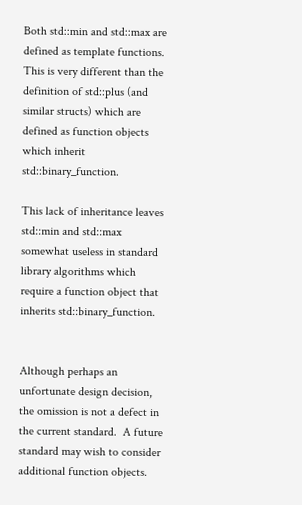Both std::min and std::max are defined as template functions. This is very different than the definition of std::plus (and similar structs) which are defined as function objects which inherit std::binary_function.

This lack of inheritance leaves std::min and std::max somewhat useless in standard library algorithms which require a function object that inherits std::binary_function.


Although perhaps an unfortunate design decision, the omission is not a defect in the current standard.  A future standard may wish to consider additional function objects.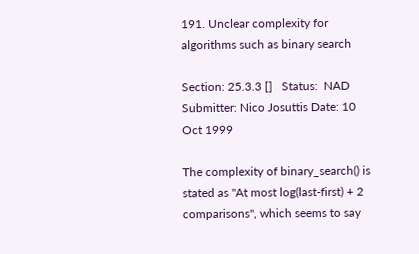191. Unclear complexity for algorithms such as binary search

Section: 25.3.3 []   Status:  NAD   Submitter: Nico Josuttis Date: 10 Oct 1999

The complexity of binary_search() is stated as "At most log(last-first) + 2 comparisons", which seems to say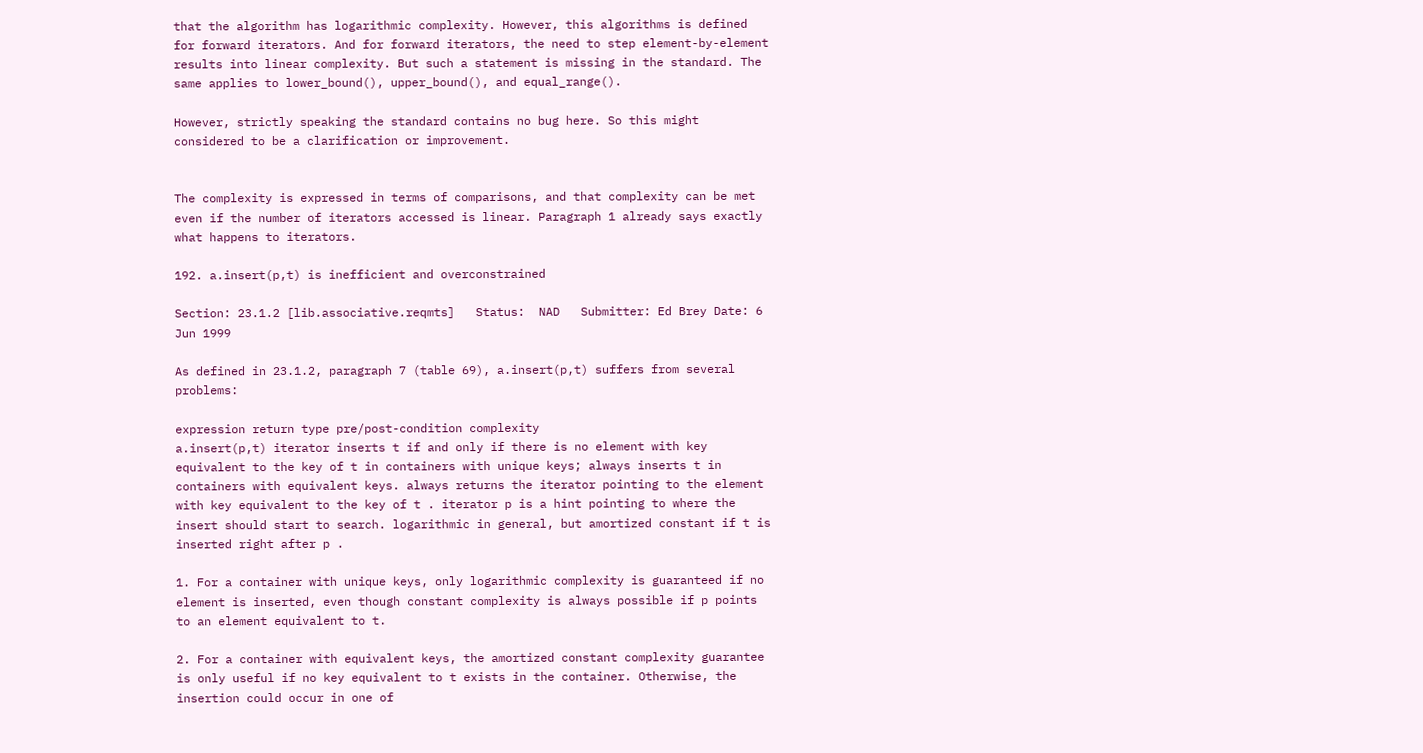that the algorithm has logarithmic complexity. However, this algorithms is defined for forward iterators. And for forward iterators, the need to step element-by-element results into linear complexity. But such a statement is missing in the standard. The same applies to lower_bound(), upper_bound(), and equal_range().

However, strictly speaking the standard contains no bug here. So this might considered to be a clarification or improvement.


The complexity is expressed in terms of comparisons, and that complexity can be met even if the number of iterators accessed is linear. Paragraph 1 already says exactly what happens to iterators.

192. a.insert(p,t) is inefficient and overconstrained

Section: 23.1.2 [lib.associative.reqmts]   Status:  NAD   Submitter: Ed Brey Date: 6 Jun 1999

As defined in 23.1.2, paragraph 7 (table 69), a.insert(p,t) suffers from several problems:

expression return type pre/post-condition complexity
a.insert(p,t) iterator inserts t if and only if there is no element with key equivalent to the key of t in containers with unique keys; always inserts t in containers with equivalent keys. always returns the iterator pointing to the element with key equivalent to the key of t . iterator p is a hint pointing to where the insert should start to search. logarithmic in general, but amortized constant if t is inserted right after p .

1. For a container with unique keys, only logarithmic complexity is guaranteed if no element is inserted, even though constant complexity is always possible if p points to an element equivalent to t.

2. For a container with equivalent keys, the amortized constant complexity guarantee is only useful if no key equivalent to t exists in the container. Otherwise, the insertion could occur in one of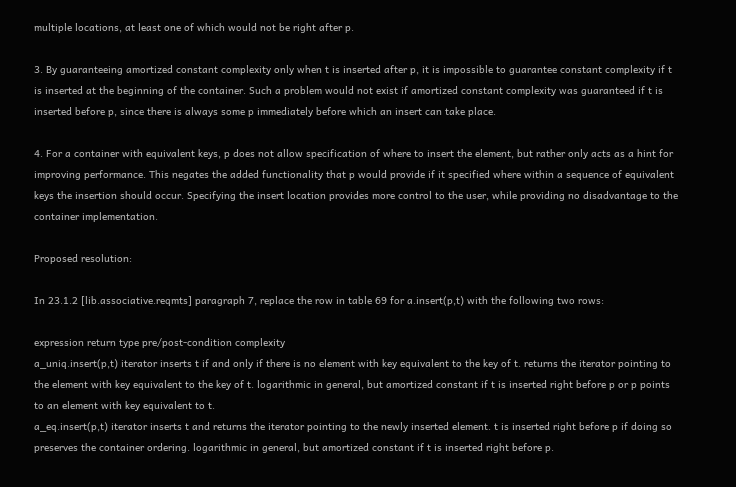multiple locations, at least one of which would not be right after p.

3. By guaranteeing amortized constant complexity only when t is inserted after p, it is impossible to guarantee constant complexity if t is inserted at the beginning of the container. Such a problem would not exist if amortized constant complexity was guaranteed if t is inserted before p, since there is always some p immediately before which an insert can take place.

4. For a container with equivalent keys, p does not allow specification of where to insert the element, but rather only acts as a hint for improving performance. This negates the added functionality that p would provide if it specified where within a sequence of equivalent keys the insertion should occur. Specifying the insert location provides more control to the user, while providing no disadvantage to the container implementation.

Proposed resolution:

In 23.1.2 [lib.associative.reqmts] paragraph 7, replace the row in table 69 for a.insert(p,t) with the following two rows:

expression return type pre/post-condition complexity
a_uniq.insert(p,t) iterator inserts t if and only if there is no element with key equivalent to the key of t. returns the iterator pointing to the element with key equivalent to the key of t. logarithmic in general, but amortized constant if t is inserted right before p or p points to an element with key equivalent to t.
a_eq.insert(p,t) iterator inserts t and returns the iterator pointing to the newly inserted element. t is inserted right before p if doing so preserves the container ordering. logarithmic in general, but amortized constant if t is inserted right before p.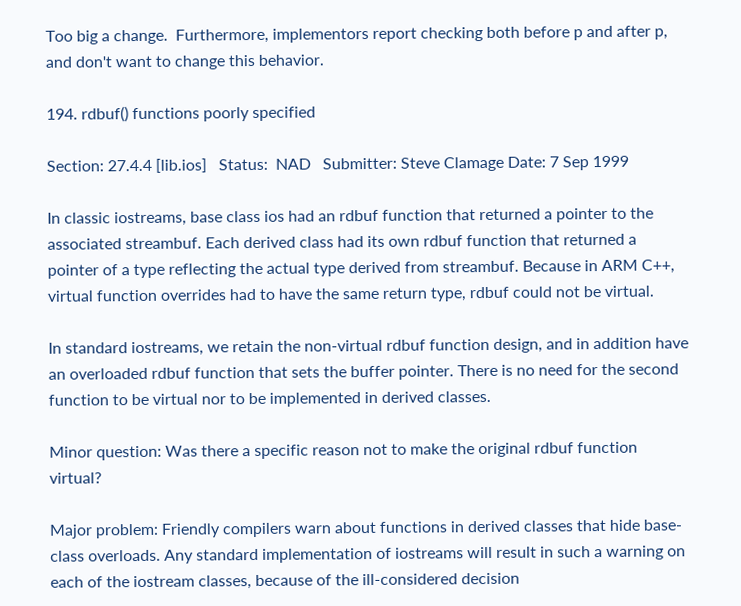Too big a change.  Furthermore, implementors report checking both before p and after p, and don't want to change this behavior.

194. rdbuf() functions poorly specified

Section: 27.4.4 [lib.ios]   Status:  NAD   Submitter: Steve Clamage Date: 7 Sep 1999

In classic iostreams, base class ios had an rdbuf function that returned a pointer to the associated streambuf. Each derived class had its own rdbuf function that returned a pointer of a type reflecting the actual type derived from streambuf. Because in ARM C++, virtual function overrides had to have the same return type, rdbuf could not be virtual.

In standard iostreams, we retain the non-virtual rdbuf function design, and in addition have an overloaded rdbuf function that sets the buffer pointer. There is no need for the second function to be virtual nor to be implemented in derived classes.

Minor question: Was there a specific reason not to make the original rdbuf function virtual?

Major problem: Friendly compilers warn about functions in derived classes that hide base-class overloads. Any standard implementation of iostreams will result in such a warning on each of the iostream classes, because of the ill-considered decision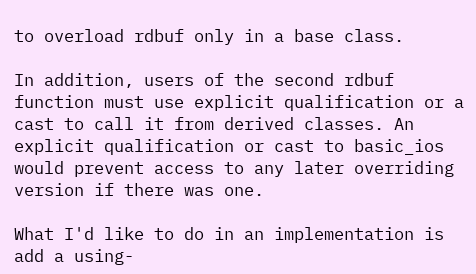to overload rdbuf only in a base class.

In addition, users of the second rdbuf function must use explicit qualification or a cast to call it from derived classes. An explicit qualification or cast to basic_ios would prevent access to any later overriding version if there was one.

What I'd like to do in an implementation is add a using-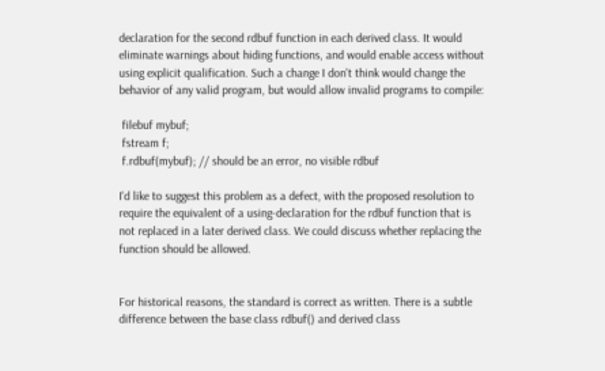declaration for the second rdbuf function in each derived class. It would eliminate warnings about hiding functions, and would enable access without using explicit qualification. Such a change I don't think would change the behavior of any valid program, but would allow invalid programs to compile:

 filebuf mybuf;
 fstream f;
 f.rdbuf(mybuf); // should be an error, no visible rdbuf

I'd like to suggest this problem as a defect, with the proposed resolution to require the equivalent of a using-declaration for the rdbuf function that is not replaced in a later derived class. We could discuss whether replacing the function should be allowed.


For historical reasons, the standard is correct as written. There is a subtle difference between the base class rdbuf() and derived class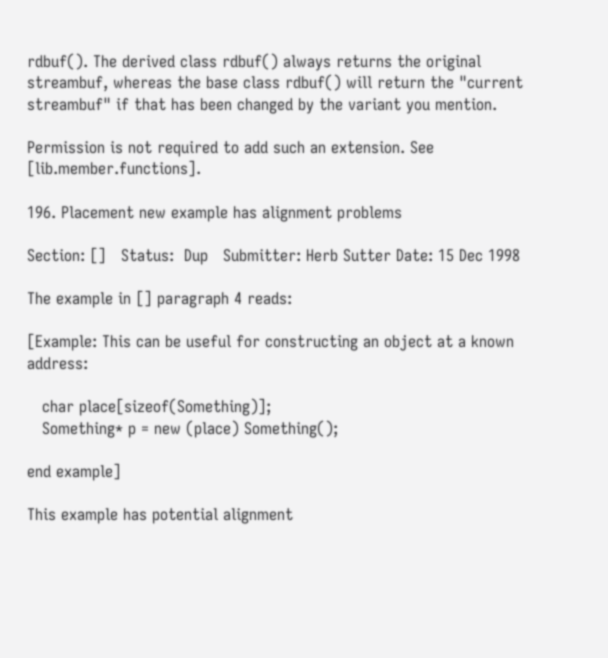rdbuf(). The derived class rdbuf() always returns the original streambuf, whereas the base class rdbuf() will return the "current streambuf" if that has been changed by the variant you mention.

Permission is not required to add such an extension. See [lib.member.functions].

196. Placement new example has alignment problems

Section: []   Status:  Dup   Submitter: Herb Sutter Date: 15 Dec 1998

The example in [] paragraph 4 reads:

[Example: This can be useful for constructing an object at a known address:

   char place[sizeof(Something)];
   Something* p = new (place) Something();

end example]

This example has potential alignment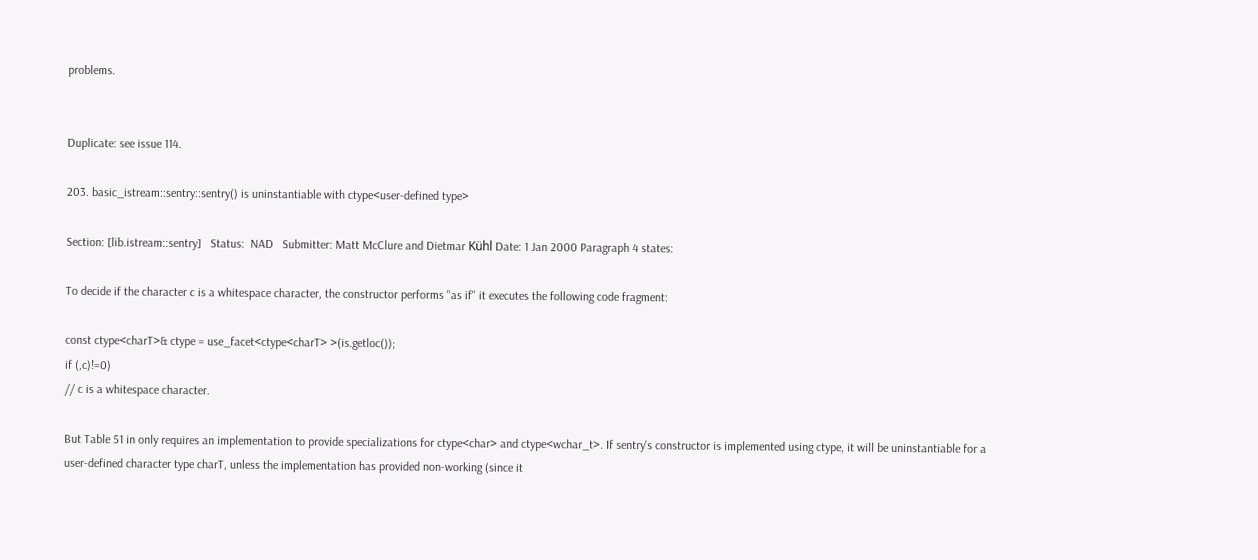problems.


Duplicate: see issue 114.

203. basic_istream::sentry::sentry() is uninstantiable with ctype<user-defined type>

Section: [lib.istream::sentry]   Status:  NAD   Submitter: Matt McClure and Dietmar Kühl Date: 1 Jan 2000 Paragraph 4 states:

To decide if the character c is a whitespace character, the constructor performs ''as if'' it executes the following code fragment:

const ctype<charT>& ctype = use_facet<ctype<charT> >(is.getloc());
if (,c)!=0)
// c is a whitespace character.

But Table 51 in only requires an implementation to provide specializations for ctype<char> and ctype<wchar_t>. If sentry's constructor is implemented using ctype, it will be uninstantiable for a user-defined character type charT, unless the implementation has provided non-working (since it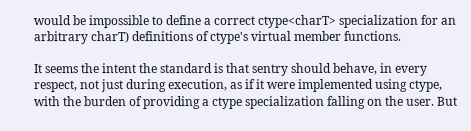would be impossible to define a correct ctype<charT> specialization for an arbitrary charT) definitions of ctype's virtual member functions.

It seems the intent the standard is that sentry should behave, in every respect, not just during execution, as if it were implemented using ctype, with the burden of providing a ctype specialization falling on the user. But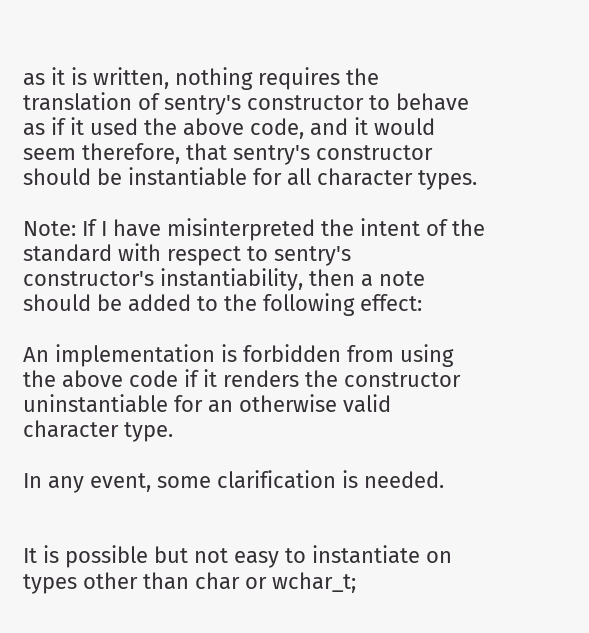as it is written, nothing requires the translation of sentry's constructor to behave as if it used the above code, and it would seem therefore, that sentry's constructor should be instantiable for all character types.

Note: If I have misinterpreted the intent of the standard with respect to sentry's constructor's instantiability, then a note should be added to the following effect:

An implementation is forbidden from using the above code if it renders the constructor uninstantiable for an otherwise valid character type.

In any event, some clarification is needed.


It is possible but not easy to instantiate on types other than char or wchar_t;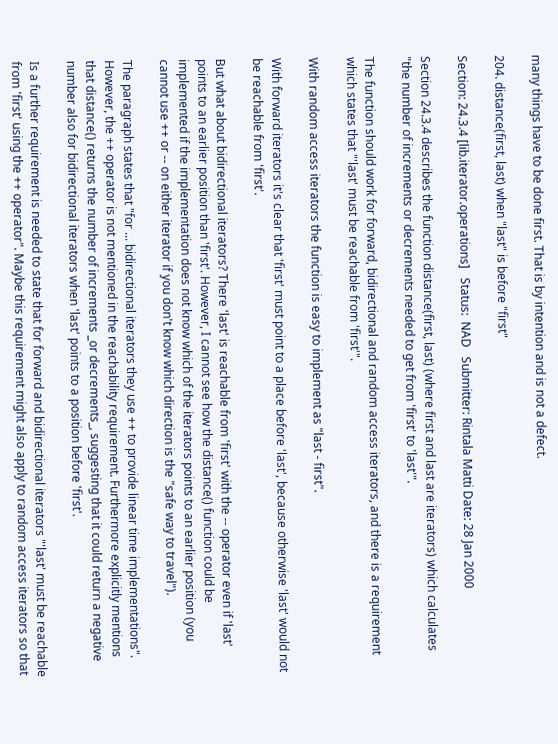many things have to be done first. That is by intention and is not a defect.

204. distance(first, last) when "last" is before "first"

Section: 24.3.4 [lib.iterator.operations]   Status:  NAD   Submitter: Rintala Matti Date: 28 Jan 2000

Section 24.3.4 describes the function distance(first, last) (where first and last are iterators) which calculates "the number of increments or decrements needed to get from 'first' to 'last'".

The function should work for forward, bidirectional and random access iterators, and there is a requirement which states that "'last' must be reachable from 'first'".

With random access iterators the function is easy to implement as "last - first".

With forward iterators it's clear that 'first' must point to a place before 'last', because otherwise 'last' would not be reachable from 'first'.

But what about bidirectional iterators? There 'last' is reachable from 'first' with the -- operator even if 'last' points to an earlier position than 'first'. However, I cannot see how the distance() function could be implemented if the implementation does not know which of the iterators points to an earlier position (you cannot use ++ or -- on either iterator if you don't know which direction is the "safe way to travel").

The paragraph states that "for ... bidirectional iterators they use ++ to provide linear time implementations". However, the ++ operator is not mentioned in the reachability requirement. Furthermore explicitly mentions that distance() returns the number of increments _or decrements_, suggesting that it could return a negative number also for bidirectional iterators when 'last' points to a position before 'first'.

Is a further requirement is needed to state that for forward and bidirectional iterators "'last' must be reachable from 'first' using the ++ operator". Maybe this requirement might also apply to random access iterators so that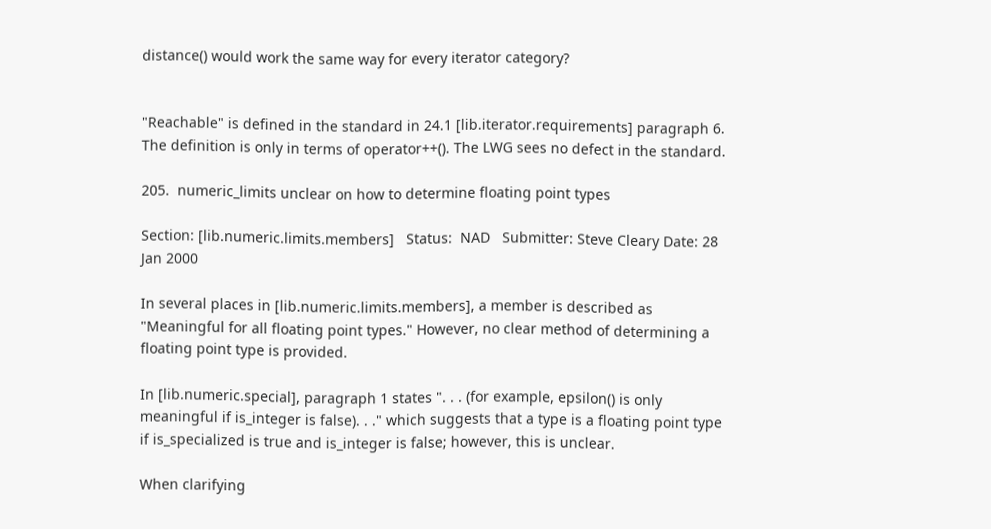distance() would work the same way for every iterator category?


"Reachable" is defined in the standard in 24.1 [lib.iterator.requirements] paragraph 6. The definition is only in terms of operator++(). The LWG sees no defect in the standard.

205.  numeric_limits unclear on how to determine floating point types

Section: [lib.numeric.limits.members]   Status:  NAD   Submitter: Steve Cleary Date: 28 Jan 2000

In several places in [lib.numeric.limits.members], a member is described as "Meaningful for all floating point types." However, no clear method of determining a floating point type is provided.

In [lib.numeric.special], paragraph 1 states ". . . (for example, epsilon() is only meaningful if is_integer is false). . ." which suggests that a type is a floating point type if is_specialized is true and is_integer is false; however, this is unclear.

When clarifying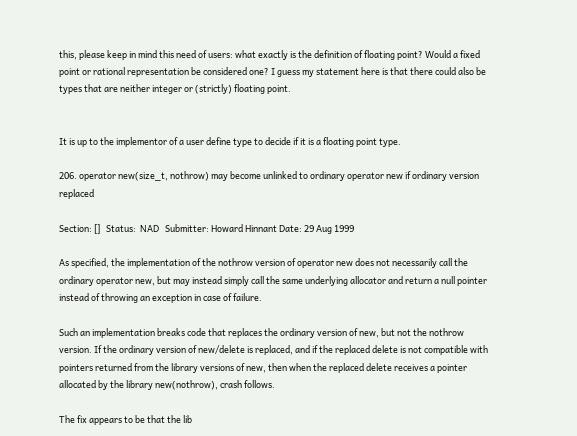this, please keep in mind this need of users: what exactly is the definition of floating point? Would a fixed point or rational representation be considered one? I guess my statement here is that there could also be types that are neither integer or (strictly) floating point.


It is up to the implementor of a user define type to decide if it is a floating point type.

206. operator new(size_t, nothrow) may become unlinked to ordinary operator new if ordinary version replaced

Section: []   Status:  NAD   Submitter: Howard Hinnant Date: 29 Aug 1999

As specified, the implementation of the nothrow version of operator new does not necessarily call the ordinary operator new, but may instead simply call the same underlying allocator and return a null pointer instead of throwing an exception in case of failure.

Such an implementation breaks code that replaces the ordinary version of new, but not the nothrow version. If the ordinary version of new/delete is replaced, and if the replaced delete is not compatible with pointers returned from the library versions of new, then when the replaced delete receives a pointer allocated by the library new(nothrow), crash follows.

The fix appears to be that the lib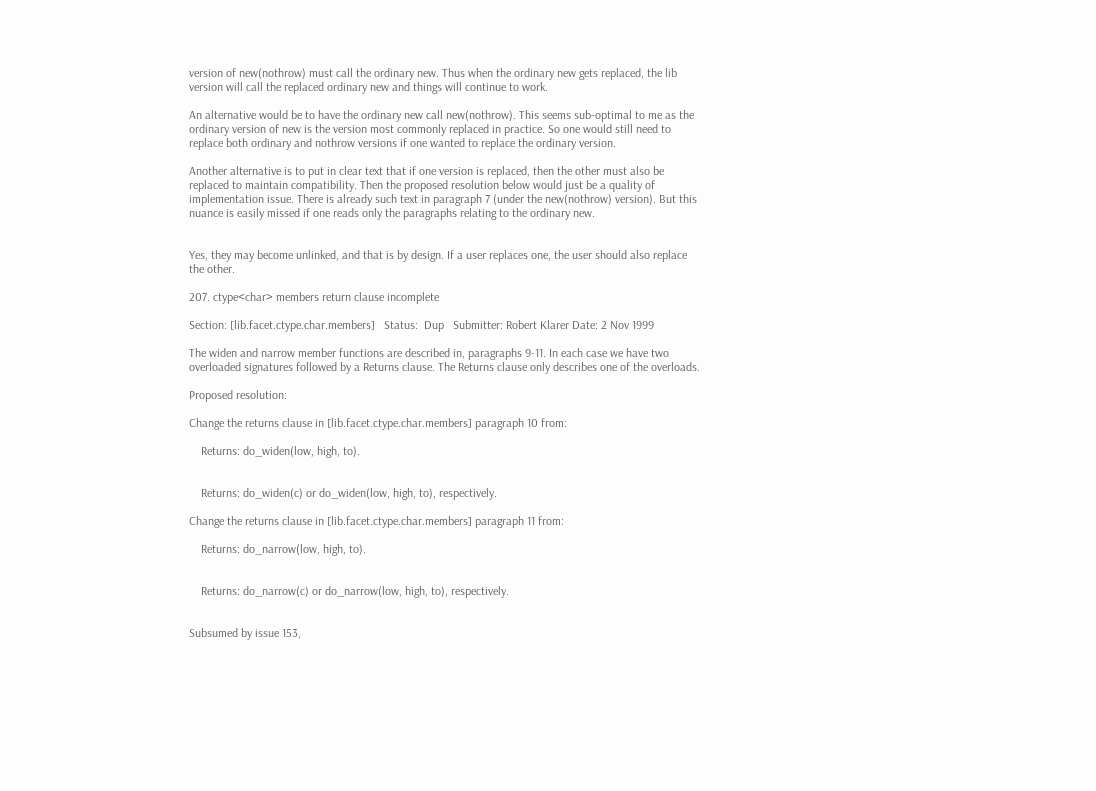version of new(nothrow) must call the ordinary new. Thus when the ordinary new gets replaced, the lib version will call the replaced ordinary new and things will continue to work.

An alternative would be to have the ordinary new call new(nothrow). This seems sub-optimal to me as the ordinary version of new is the version most commonly replaced in practice. So one would still need to replace both ordinary and nothrow versions if one wanted to replace the ordinary version.

Another alternative is to put in clear text that if one version is replaced, then the other must also be replaced to maintain compatibility. Then the proposed resolution below would just be a quality of implementation issue. There is already such text in paragraph 7 (under the new(nothrow) version). But this nuance is easily missed if one reads only the paragraphs relating to the ordinary new.


Yes, they may become unlinked, and that is by design. If a user replaces one, the user should also replace the other.

207. ctype<char> members return clause incomplete

Section: [lib.facet.ctype.char.members]   Status:  Dup   Submitter: Robert Klarer Date: 2 Nov 1999

The widen and narrow member functions are described in, paragraphs 9-11. In each case we have two overloaded signatures followed by a Returns clause. The Returns clause only describes one of the overloads.

Proposed resolution:

Change the returns clause in [lib.facet.ctype.char.members] paragraph 10 from:

    Returns: do_widen(low, high, to).


    Returns: do_widen(c) or do_widen(low, high, to), respectively.

Change the returns clause in [lib.facet.ctype.char.members] paragraph 11 from:

    Returns: do_narrow(low, high, to).


    Returns: do_narrow(c) or do_narrow(low, high, to), respectively.


Subsumed by issue 153,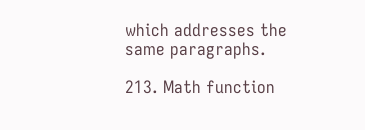which addresses the same paragraphs.

213. Math function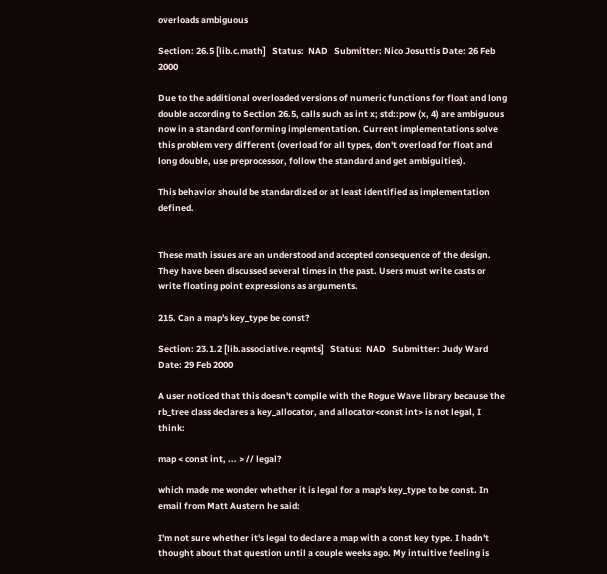overloads ambiguous

Section: 26.5 [lib.c.math]   Status:  NAD   Submitter: Nico Josuttis Date: 26 Feb 2000

Due to the additional overloaded versions of numeric functions for float and long double according to Section 26.5, calls such as int x; std::pow (x, 4) are ambiguous now in a standard conforming implementation. Current implementations solve this problem very different (overload for all types, don't overload for float and long double, use preprocessor, follow the standard and get ambiguities).

This behavior should be standardized or at least identified as implementation defined.


These math issues are an understood and accepted consequence of the design. They have been discussed several times in the past. Users must write casts or write floating point expressions as arguments.

215. Can a map's key_type be const?

Section: 23.1.2 [lib.associative.reqmts]   Status:  NAD   Submitter: Judy Ward Date: 29 Feb 2000

A user noticed that this doesn't compile with the Rogue Wave library because the rb_tree class declares a key_allocator, and allocator<const int> is not legal, I think:

map < const int, ... > // legal?

which made me wonder whether it is legal for a map's key_type to be const. In email from Matt Austern he said:

I'm not sure whether it's legal to declare a map with a const key type. I hadn't thought about that question until a couple weeks ago. My intuitive feeling is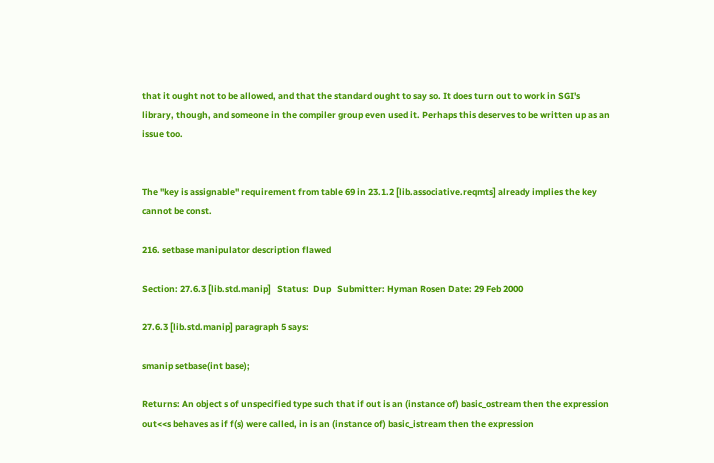that it ought not to be allowed, and that the standard ought to say so. It does turn out to work in SGI's library, though, and someone in the compiler group even used it. Perhaps this deserves to be written up as an issue too.


The "key is assignable" requirement from table 69 in 23.1.2 [lib.associative.reqmts] already implies the key cannot be const.

216. setbase manipulator description flawed

Section: 27.6.3 [lib.std.manip]   Status:  Dup   Submitter: Hyman Rosen Date: 29 Feb 2000

27.6.3 [lib.std.manip] paragraph 5 says:

smanip setbase(int base);

Returns: An object s of unspecified type such that if out is an (instance of) basic_ostream then the expression out<<s behaves as if f(s) were called, in is an (instance of) basic_istream then the expression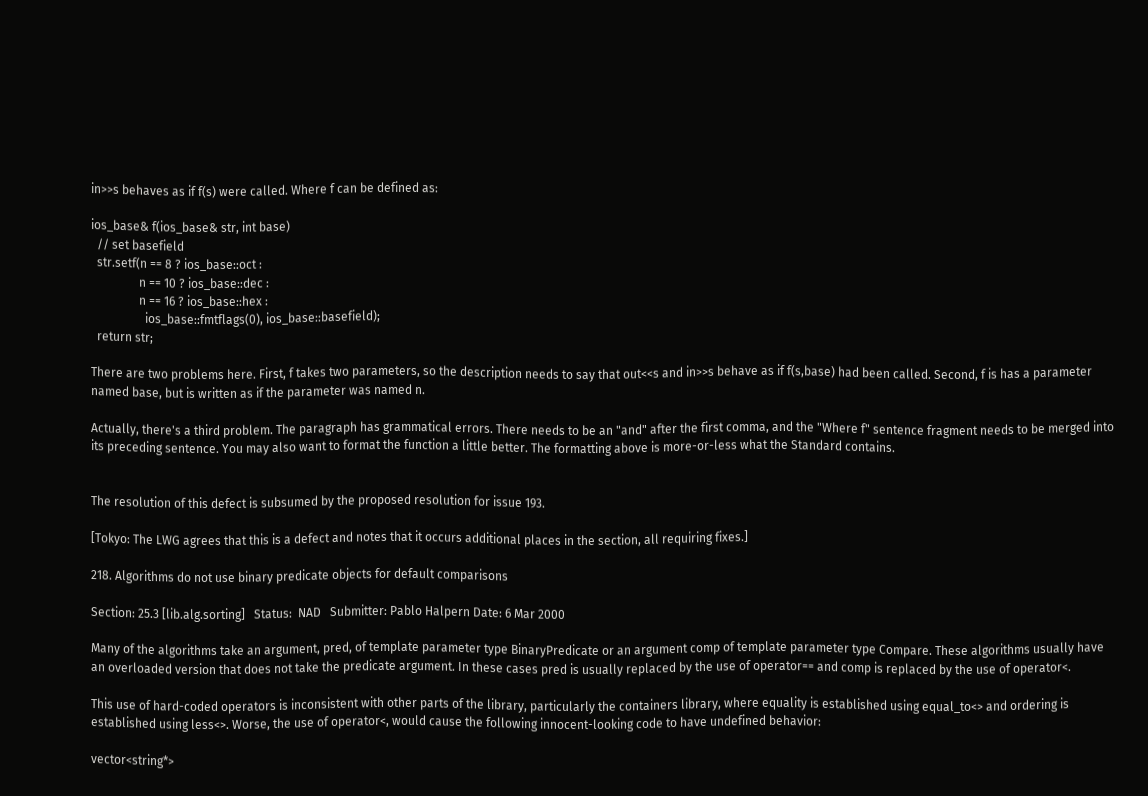in>>s behaves as if f(s) were called. Where f can be defined as:

ios_base& f(ios_base& str, int base)
  // set basefield
  str.setf(n == 8 ? ios_base::oct :
                n == 10 ? ios_base::dec :
                n == 16 ? ios_base::hex :
                  ios_base::fmtflags(0), ios_base::basefield);
  return str;

There are two problems here. First, f takes two parameters, so the description needs to say that out<<s and in>>s behave as if f(s,base) had been called. Second, f is has a parameter named base, but is written as if the parameter was named n.

Actually, there's a third problem. The paragraph has grammatical errors. There needs to be an "and" after the first comma, and the "Where f" sentence fragment needs to be merged into its preceding sentence. You may also want to format the function a little better. The formatting above is more-or-less what the Standard contains.


The resolution of this defect is subsumed by the proposed resolution for issue 193.

[Tokyo: The LWG agrees that this is a defect and notes that it occurs additional places in the section, all requiring fixes.]

218. Algorithms do not use binary predicate objects for default comparisons

Section: 25.3 [lib.alg.sorting]   Status:  NAD   Submitter: Pablo Halpern Date: 6 Mar 2000

Many of the algorithms take an argument, pred, of template parameter type BinaryPredicate or an argument comp of template parameter type Compare. These algorithms usually have an overloaded version that does not take the predicate argument. In these cases pred is usually replaced by the use of operator== and comp is replaced by the use of operator<.

This use of hard-coded operators is inconsistent with other parts of the library, particularly the containers library, where equality is established using equal_to<> and ordering is established using less<>. Worse, the use of operator<, would cause the following innocent-looking code to have undefined behavior:

vector<string*>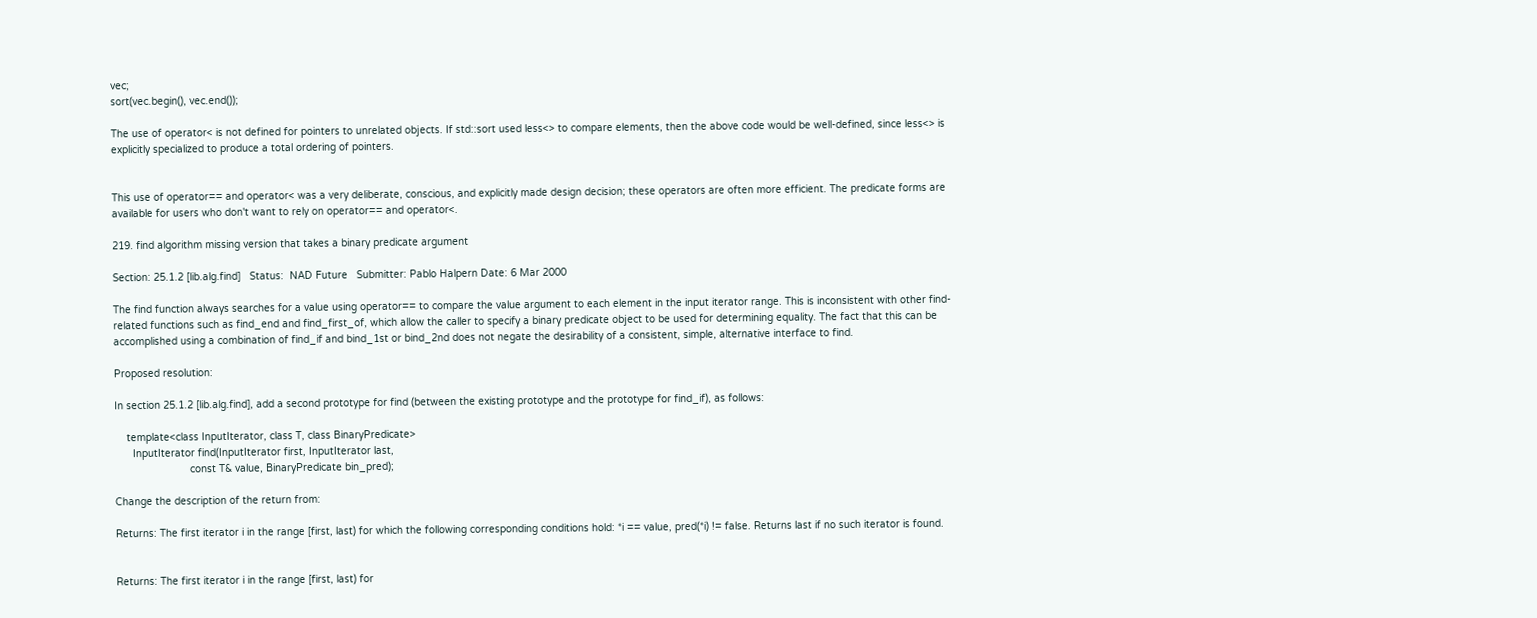vec;
sort(vec.begin(), vec.end());

The use of operator< is not defined for pointers to unrelated objects. If std::sort used less<> to compare elements, then the above code would be well-defined, since less<> is explicitly specialized to produce a total ordering of pointers.


This use of operator== and operator< was a very deliberate, conscious, and explicitly made design decision; these operators are often more efficient. The predicate forms are available for users who don't want to rely on operator== and operator<.

219. find algorithm missing version that takes a binary predicate argument

Section: 25.1.2 [lib.alg.find]   Status:  NAD Future   Submitter: Pablo Halpern Date: 6 Mar 2000

The find function always searches for a value using operator== to compare the value argument to each element in the input iterator range. This is inconsistent with other find-related functions such as find_end and find_first_of, which allow the caller to specify a binary predicate object to be used for determining equality. The fact that this can be accomplished using a combination of find_if and bind_1st or bind_2nd does not negate the desirability of a consistent, simple, alternative interface to find.

Proposed resolution:

In section 25.1.2 [lib.alg.find], add a second prototype for find (between the existing prototype and the prototype for find_if), as follows:

    template<class InputIterator, class T, class BinaryPredicate>
      InputIterator find(InputIterator first, InputIterator last,
                         const T& value, BinaryPredicate bin_pred);

Change the description of the return from:

Returns: The first iterator i in the range [first, last) for which the following corresponding conditions hold: *i == value, pred(*i) != false. Returns last if no such iterator is found.


Returns: The first iterator i in the range [first, last) for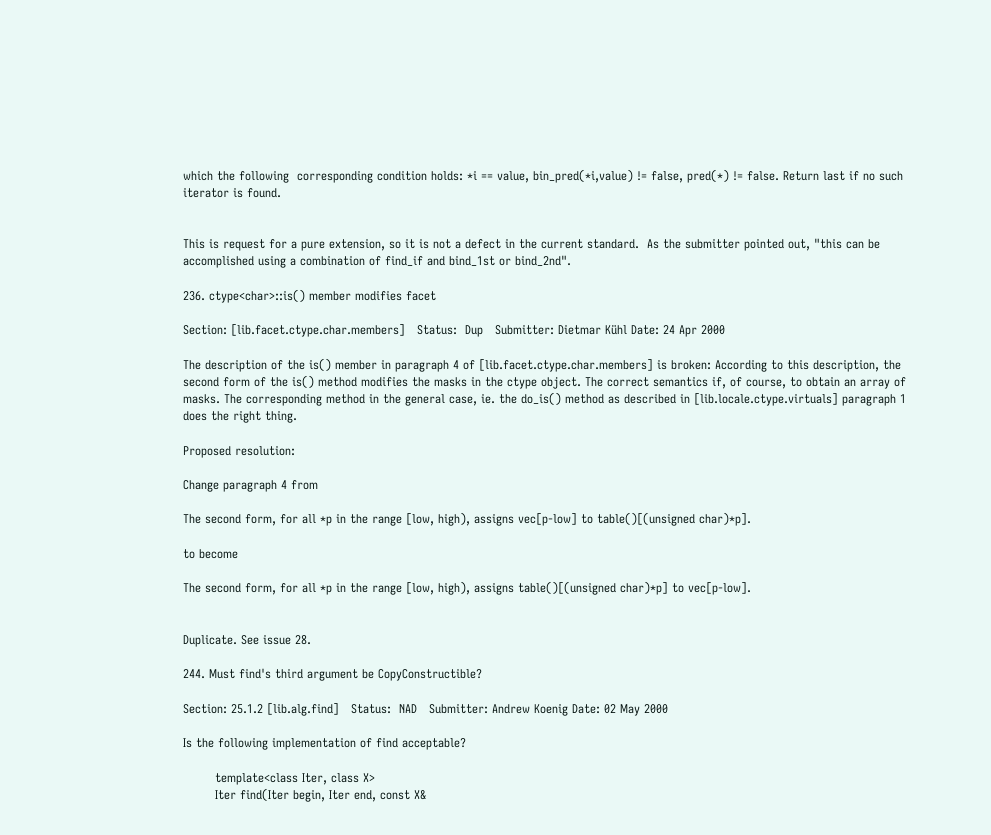which the following  corresponding condition holds: *i == value, bin_pred(*i,value) != false, pred(*) != false. Return last if no such iterator is found.


This is request for a pure extension, so it is not a defect in the current standard.  As the submitter pointed out, "this can be accomplished using a combination of find_if and bind_1st or bind_2nd".

236. ctype<char>::is() member modifies facet

Section: [lib.facet.ctype.char.members]   Status:  Dup   Submitter: Dietmar Kühl Date: 24 Apr 2000

The description of the is() member in paragraph 4 of [lib.facet.ctype.char.members] is broken: According to this description, the second form of the is() method modifies the masks in the ctype object. The correct semantics if, of course, to obtain an array of masks. The corresponding method in the general case, ie. the do_is() method as described in [lib.locale.ctype.virtuals] paragraph 1 does the right thing.

Proposed resolution:

Change paragraph 4 from

The second form, for all *p in the range [low, high), assigns vec[p-low] to table()[(unsigned char)*p].

to become

The second form, for all *p in the range [low, high), assigns table()[(unsigned char)*p] to vec[p-low].


Duplicate. See issue 28.

244. Must find's third argument be CopyConstructible?

Section: 25.1.2 [lib.alg.find]   Status:  NAD   Submitter: Andrew Koenig Date: 02 May 2000

Is the following implementation of find acceptable?

        template<class Iter, class X>
        Iter find(Iter begin, Iter end, const X&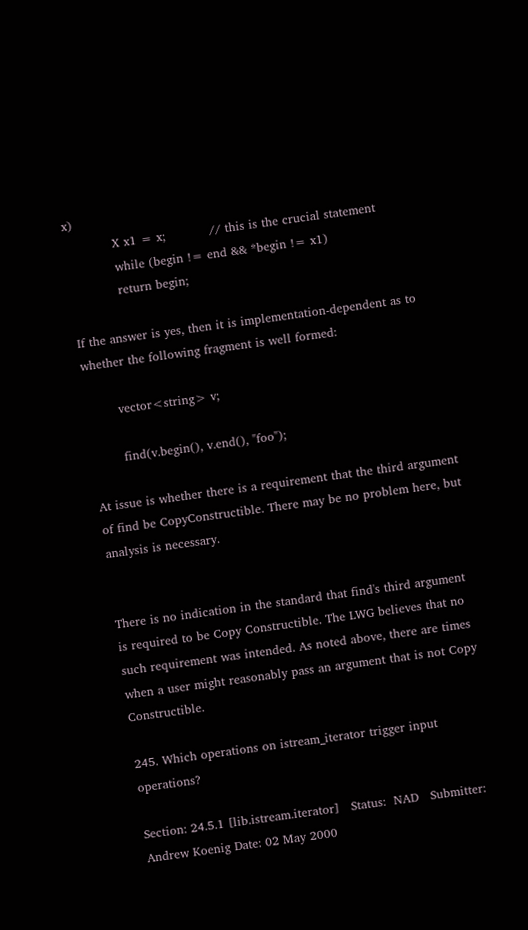x)
            X x1 = x;           // this is the crucial statement
            while (begin != end && *begin != x1)
            return begin;

If the answer is yes, then it is implementation-dependent as to whether the following fragment is well formed:

        vector<string> v;

        find(v.begin(), v.end(), "foo");

At issue is whether there is a requirement that the third argument of find be CopyConstructible. There may be no problem here, but analysis is necessary.


There is no indication in the standard that find's third argument is required to be Copy Constructible. The LWG believes that no such requirement was intended. As noted above, there are times when a user might reasonably pass an argument that is not Copy Constructible.

245. Which operations on istream_iterator trigger input operations?

Section: 24.5.1 [lib.istream.iterator]   Status:  NAD   Submitter: Andrew Koenig Date: 02 May 2000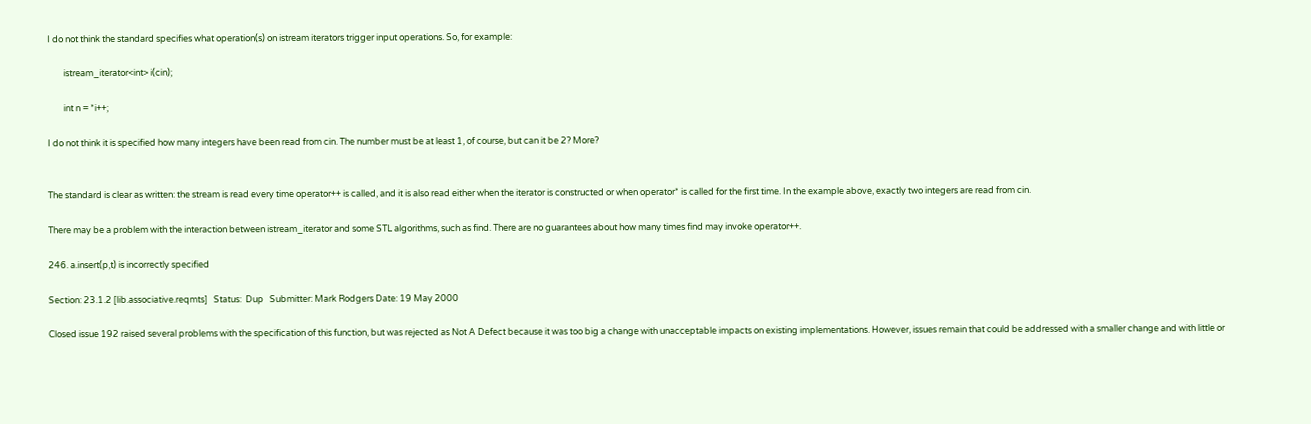I do not think the standard specifies what operation(s) on istream iterators trigger input operations. So, for example:

        istream_iterator<int> i(cin);

        int n = *i++;

I do not think it is specified how many integers have been read from cin. The number must be at least 1, of course, but can it be 2? More?


The standard is clear as written: the stream is read every time operator++ is called, and it is also read either when the iterator is constructed or when operator* is called for the first time. In the example above, exactly two integers are read from cin.

There may be a problem with the interaction between istream_iterator and some STL algorithms, such as find. There are no guarantees about how many times find may invoke operator++.

246. a.insert(p,t) is incorrectly specified

Section: 23.1.2 [lib.associative.reqmts]   Status:  Dup   Submitter: Mark Rodgers Date: 19 May 2000

Closed issue 192 raised several problems with the specification of this function, but was rejected as Not A Defect because it was too big a change with unacceptable impacts on existing implementations. However, issues remain that could be addressed with a smaller change and with little or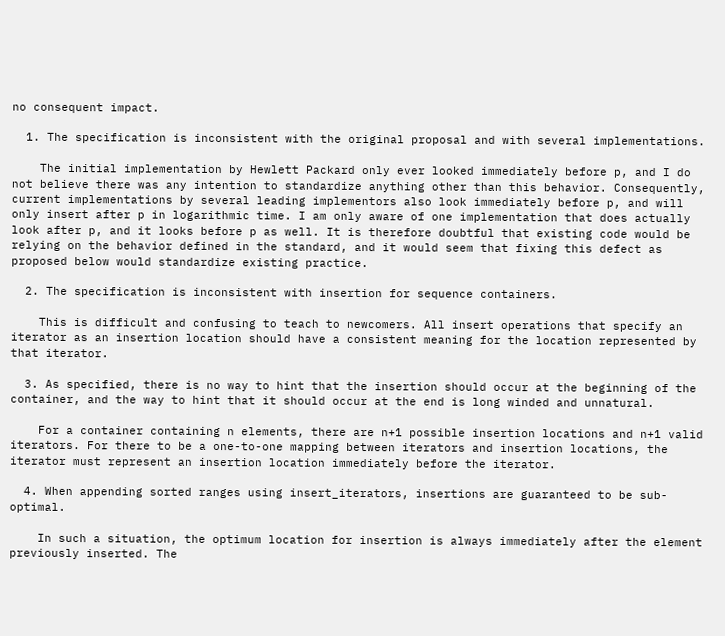no consequent impact.

  1. The specification is inconsistent with the original proposal and with several implementations.

    The initial implementation by Hewlett Packard only ever looked immediately before p, and I do not believe there was any intention to standardize anything other than this behavior. Consequently, current implementations by several leading implementors also look immediately before p, and will only insert after p in logarithmic time. I am only aware of one implementation that does actually look after p, and it looks before p as well. It is therefore doubtful that existing code would be relying on the behavior defined in the standard, and it would seem that fixing this defect as proposed below would standardize existing practice.

  2. The specification is inconsistent with insertion for sequence containers.

    This is difficult and confusing to teach to newcomers. All insert operations that specify an iterator as an insertion location should have a consistent meaning for the location represented by that iterator.

  3. As specified, there is no way to hint that the insertion should occur at the beginning of the container, and the way to hint that it should occur at the end is long winded and unnatural.

    For a container containing n elements, there are n+1 possible insertion locations and n+1 valid iterators. For there to be a one-to-one mapping between iterators and insertion locations, the iterator must represent an insertion location immediately before the iterator.

  4. When appending sorted ranges using insert_iterators, insertions are guaranteed to be sub-optimal.

    In such a situation, the optimum location for insertion is always immediately after the element previously inserted. The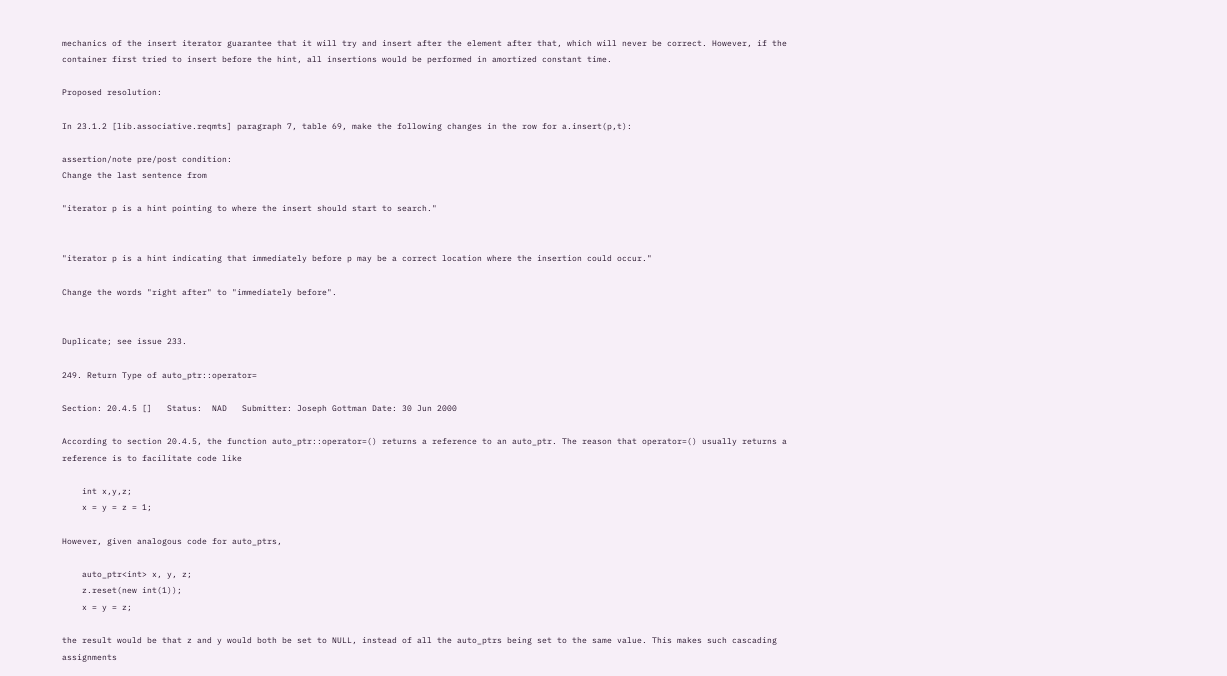mechanics of the insert iterator guarantee that it will try and insert after the element after that, which will never be correct. However, if the container first tried to insert before the hint, all insertions would be performed in amortized constant time.

Proposed resolution:

In 23.1.2 [lib.associative.reqmts] paragraph 7, table 69, make the following changes in the row for a.insert(p,t):

assertion/note pre/post condition:
Change the last sentence from

"iterator p is a hint pointing to where the insert should start to search."


"iterator p is a hint indicating that immediately before p may be a correct location where the insertion could occur."

Change the words "right after" to "immediately before".


Duplicate; see issue 233.

249. Return Type of auto_ptr::operator=

Section: 20.4.5 []   Status:  NAD   Submitter: Joseph Gottman Date: 30 Jun 2000

According to section 20.4.5, the function auto_ptr::operator=() returns a reference to an auto_ptr. The reason that operator=() usually returns a reference is to facilitate code like

    int x,y,z;
    x = y = z = 1;

However, given analogous code for auto_ptrs,

    auto_ptr<int> x, y, z;
    z.reset(new int(1));
    x = y = z;

the result would be that z and y would both be set to NULL, instead of all the auto_ptrs being set to the same value. This makes such cascading assignments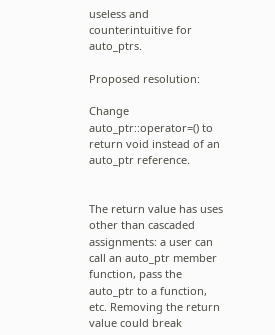useless and counterintuitive for auto_ptrs.

Proposed resolution:

Change auto_ptr::operator=() to return void instead of an auto_ptr reference.


The return value has uses other than cascaded assignments: a user can call an auto_ptr member function, pass the auto_ptr to a function, etc. Removing the return value could break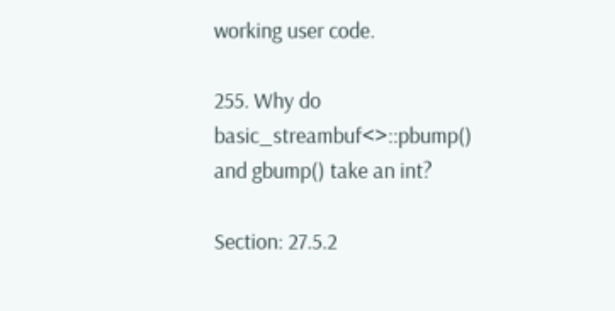working user code.

255. Why do basic_streambuf<>::pbump() and gbump() take an int?

Section: 27.5.2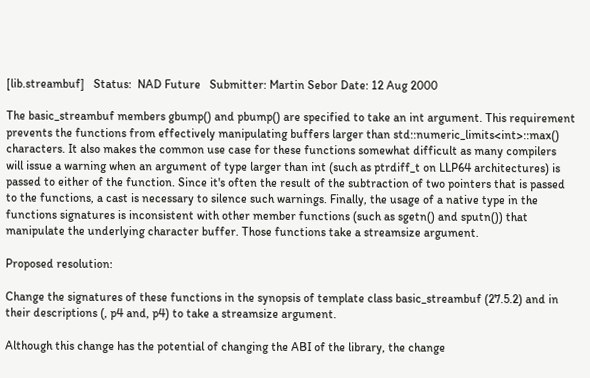[lib.streambuf]   Status:  NAD Future   Submitter: Martin Sebor Date: 12 Aug 2000

The basic_streambuf members gbump() and pbump() are specified to take an int argument. This requirement prevents the functions from effectively manipulating buffers larger than std::numeric_limits<int>::max() characters. It also makes the common use case for these functions somewhat difficult as many compilers will issue a warning when an argument of type larger than int (such as ptrdiff_t on LLP64 architectures) is passed to either of the function. Since it's often the result of the subtraction of two pointers that is passed to the functions, a cast is necessary to silence such warnings. Finally, the usage of a native type in the functions signatures is inconsistent with other member functions (such as sgetn() and sputn()) that manipulate the underlying character buffer. Those functions take a streamsize argument.

Proposed resolution:

Change the signatures of these functions in the synopsis of template class basic_streambuf (27.5.2) and in their descriptions (, p4 and, p4) to take a streamsize argument.

Although this change has the potential of changing the ABI of the library, the change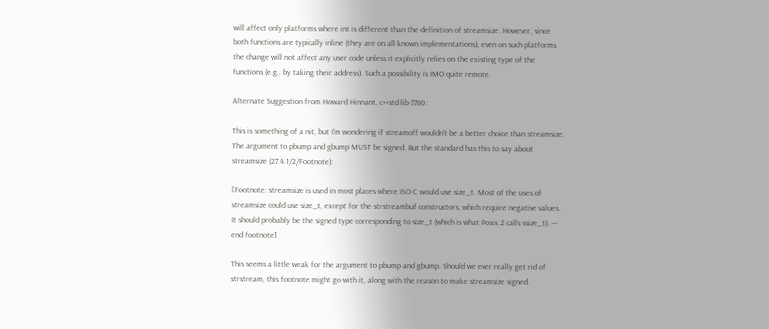will affect only platforms where int is different than the definition of streamsize. However, since both functions are typically inline (they are on all known implementations), even on such platforms the change will not affect any user code unless it explicitly relies on the existing type of the functions (e.g., by taking their address). Such a possibility is IMO quite remote.

Alternate Suggestion from Howard Hinnant, c++std-lib-7780:

This is something of a nit, but I'm wondering if streamoff wouldn't be a better choice than streamsize. The argument to pbump and gbump MUST be signed. But the standard has this to say about streamsize (27.4.1/2/Footnote):

[Footnote: streamsize is used in most places where ISO C would use size_t. Most of the uses of streamsize could use size_t, except for the strstreambuf constructors, which require negative values. It should probably be the signed type corresponding to size_t (which is what Posix.2 calls ssize_t). --- end footnote]

This seems a little weak for the argument to pbump and gbump. Should we ever really get rid of strstream, this footnote might go with it, along with the reason to make streamsize signed.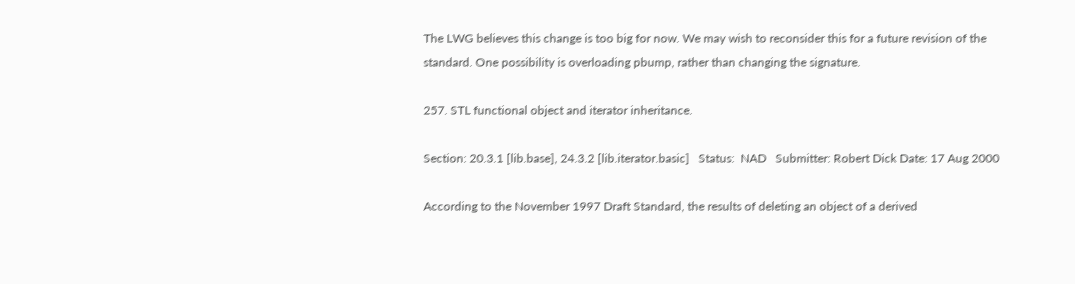The LWG believes this change is too big for now. We may wish to reconsider this for a future revision of the standard. One possibility is overloading pbump, rather than changing the signature.

257. STL functional object and iterator inheritance.

Section: 20.3.1 [lib.base], 24.3.2 [lib.iterator.basic]   Status:  NAD   Submitter: Robert Dick Date: 17 Aug 2000

According to the November 1997 Draft Standard, the results of deleting an object of a derived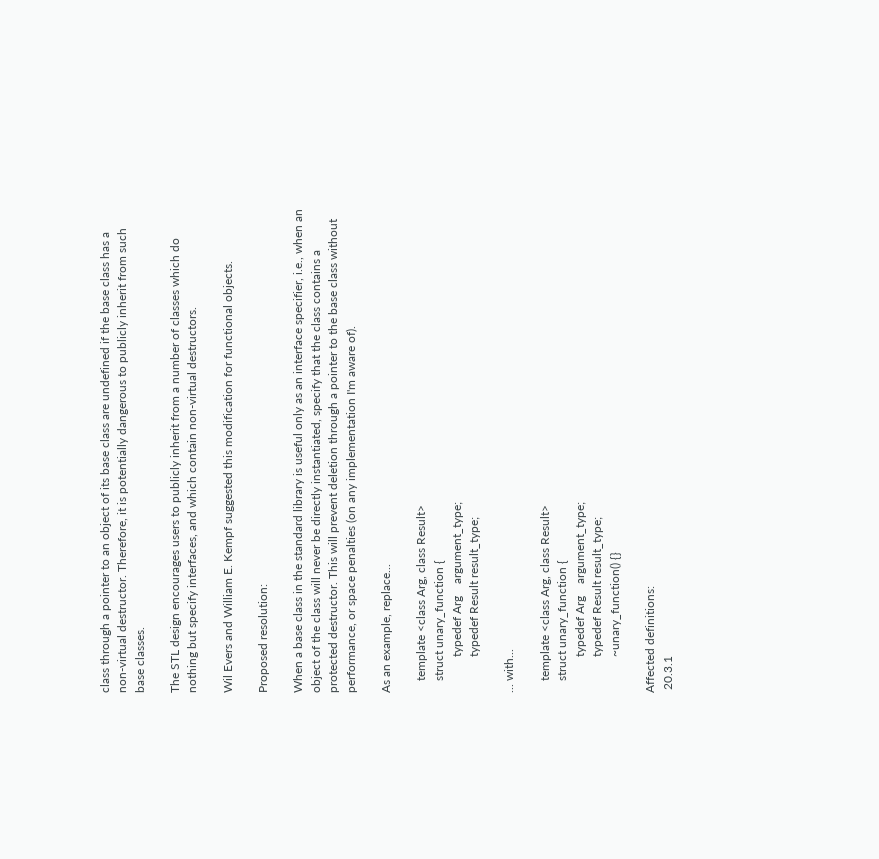class through a pointer to an object of its base class are undefined if the base class has a non-virtual destructor. Therefore, it is potentially dangerous to publicly inherit from such base classes.

The STL design encourages users to publicly inherit from a number of classes which do nothing but specify interfaces, and which contain non-virtual destructors.

Wil Evers and William E. Kempf suggested this modification for functional objects.

Proposed resolution:

When a base class in the standard library is useful only as an interface specifier, i.e., when an object of the class will never be directly instantiated, specify that the class contains a protected destructor. This will prevent deletion through a pointer to the base class without performance, or space penalties (on any implementation I'm aware of).

As an example, replace...

    template <class Arg, class Result>
    struct unary_function {
            typedef Arg    argument_type;
            typedef Result result_type;

... with...

    template <class Arg, class Result>
    struct unary_function {
            typedef Arg    argument_type;
            typedef Result result_type;
            ~unary_function() {}

Affected definitions:
 20.3.1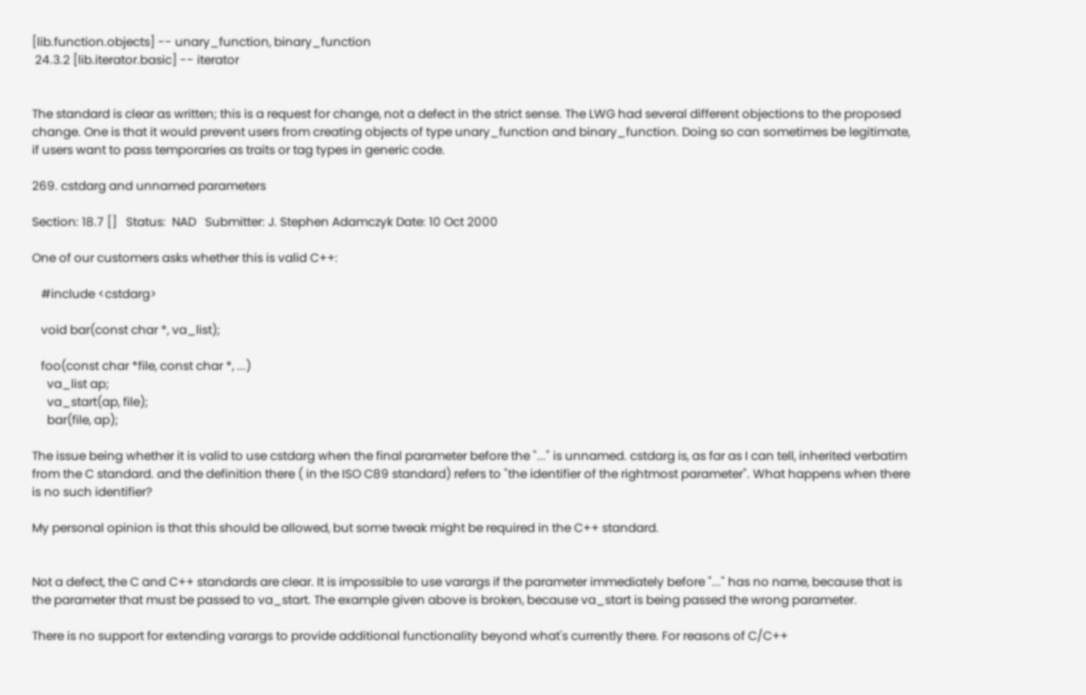[lib.function.objects] -- unary_function, binary_function
 24.3.2 [lib.iterator.basic] -- iterator


The standard is clear as written; this is a request for change, not a defect in the strict sense. The LWG had several different objections to the proposed change. One is that it would prevent users from creating objects of type unary_function and binary_function. Doing so can sometimes be legitimate, if users want to pass temporaries as traits or tag types in generic code.

269. cstdarg and unnamed parameters

Section: 18.7 []   Status:  NAD   Submitter: J. Stephen Adamczyk Date: 10 Oct 2000

One of our customers asks whether this is valid C++:

   #include <cstdarg>

   void bar(const char *, va_list);

   foo(const char *file, const char *, ...)
     va_list ap;
     va_start(ap, file);
     bar(file, ap);

The issue being whether it is valid to use cstdarg when the final parameter before the "..." is unnamed. cstdarg is, as far as I can tell, inherited verbatim from the C standard. and the definition there ( in the ISO C89 standard) refers to "the identifier of the rightmost parameter". What happens when there is no such identifier?

My personal opinion is that this should be allowed, but some tweak might be required in the C++ standard.


Not a defect, the C and C++ standards are clear. It is impossible to use varargs if the parameter immediately before "..." has no name, because that is the parameter that must be passed to va_start. The example given above is broken, because va_start is being passed the wrong parameter.

There is no support for extending varargs to provide additional functionality beyond what's currently there. For reasons of C/C++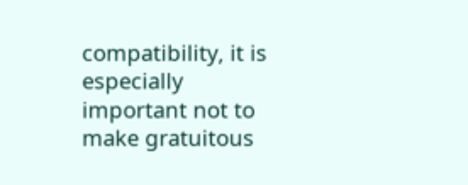compatibility, it is especially important not to make gratuitous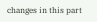changes in this part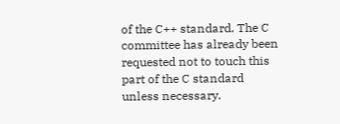of the C++ standard. The C committee has already been requested not to touch this part of the C standard unless necessary.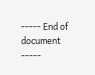----- End of document -----